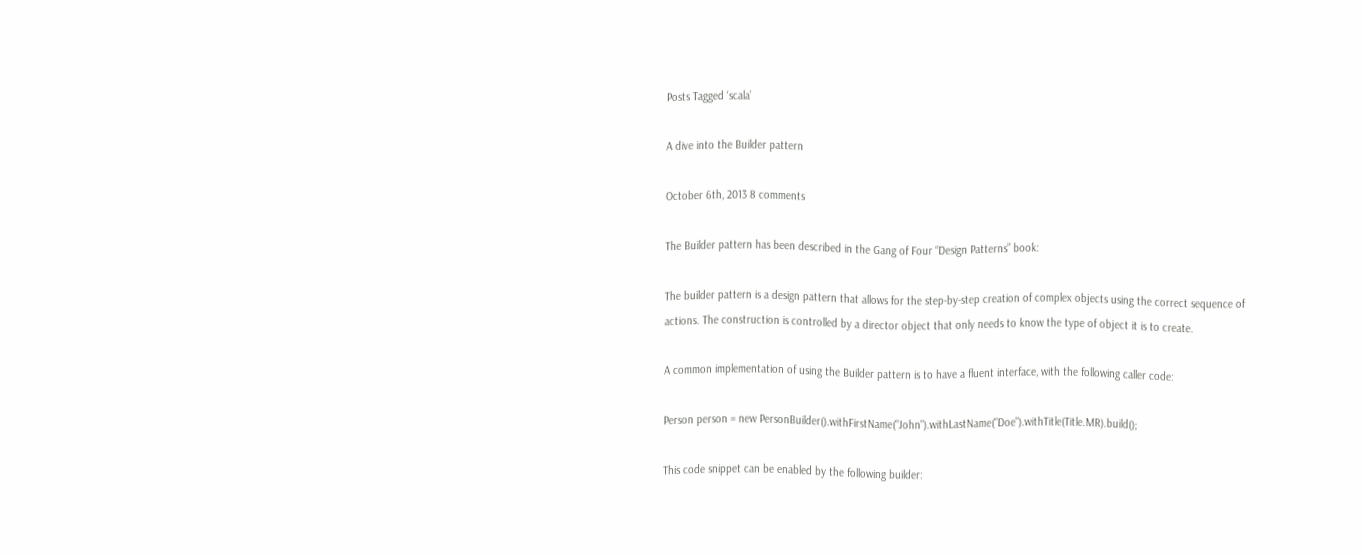Posts Tagged ‘scala’

A dive into the Builder pattern

October 6th, 2013 8 comments

The Builder pattern has been described in the Gang of Four “Design Patterns” book:

The builder pattern is a design pattern that allows for the step-by-step creation of complex objects using the correct sequence of actions. The construction is controlled by a director object that only needs to know the type of object it is to create.

A common implementation of using the Builder pattern is to have a fluent interface, with the following caller code:

Person person = new PersonBuilder().withFirstName("John").withLastName("Doe").withTitle(Title.MR).build();

This code snippet can be enabled by the following builder: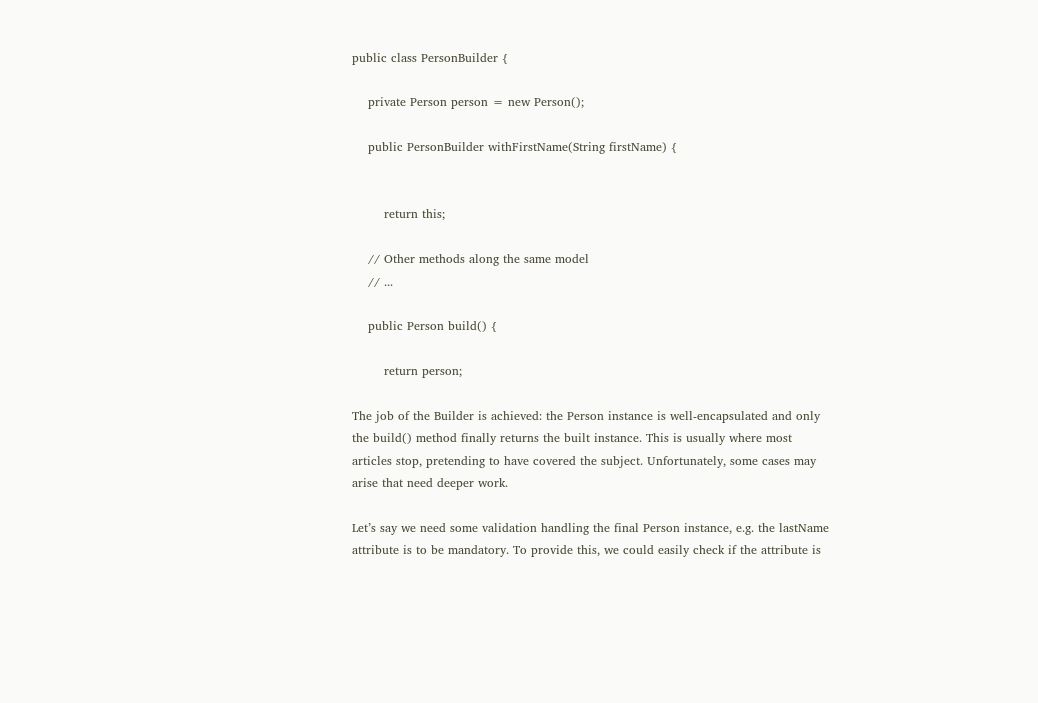public class PersonBuilder {

    private Person person = new Person();

    public PersonBuilder withFirstName(String firstName) {


        return this;

    // Other methods along the same model
    // ...

    public Person build() {

        return person;

The job of the Builder is achieved: the Person instance is well-encapsulated and only the build() method finally returns the built instance. This is usually where most articles stop, pretending to have covered the subject. Unfortunately, some cases may arise that need deeper work.

Let’s say we need some validation handling the final Person instance, e.g. the lastName attribute is to be mandatory. To provide this, we could easily check if the attribute is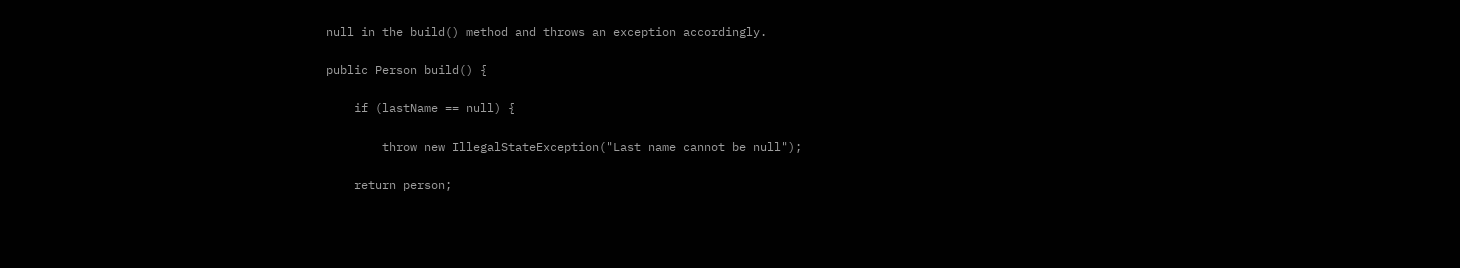null in the build() method and throws an exception accordingly.

public Person build() {

    if (lastName == null) {

        throw new IllegalStateException("Last name cannot be null");

    return person;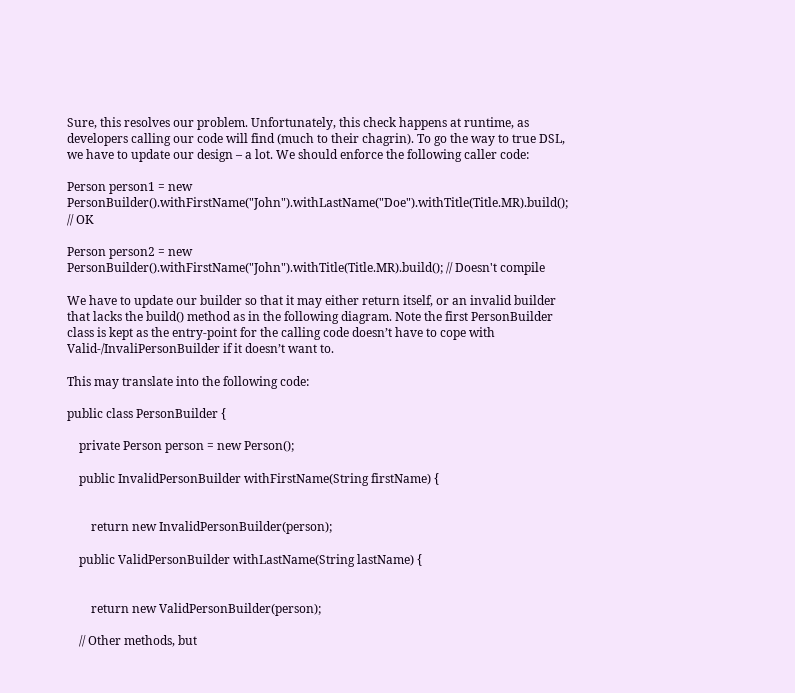Sure, this resolves our problem. Unfortunately, this check happens at runtime, as developers calling our code will find (much to their chagrin). To go the way to true DSL, we have to update our design – a lot. We should enforce the following caller code:

Person person1 = new PersonBuilder().withFirstName("John").withLastName("Doe").withTitle(Title.MR).build(); // OK

Person person2 = new PersonBuilder().withFirstName("John").withTitle(Title.MR).build(); // Doesn't compile

We have to update our builder so that it may either return itself, or an invalid builder that lacks the build() method as in the following diagram. Note the first PersonBuilder class is kept as the entry-point for the calling code doesn’t have to cope with Valid-/InvaliPersonBuilder if it doesn’t want to.

This may translate into the following code:

public class PersonBuilder {

    private Person person = new Person();

    public InvalidPersonBuilder withFirstName(String firstName) {


        return new InvalidPersonBuilder(person);

    public ValidPersonBuilder withLastName(String lastName) {


        return new ValidPersonBuilder(person);

    // Other methods, but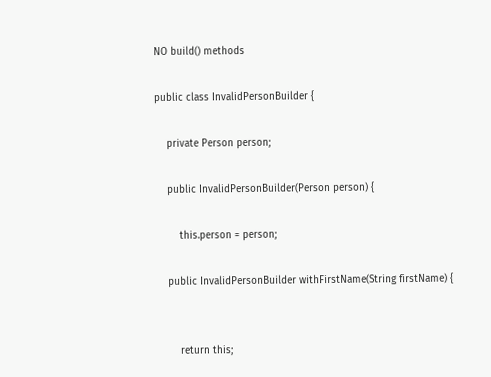NO build() methods

public class InvalidPersonBuilder {

    private Person person;

    public InvalidPersonBuilder(Person person) {

        this.person = person;

    public InvalidPersonBuilder withFirstName(String firstName) {


        return this;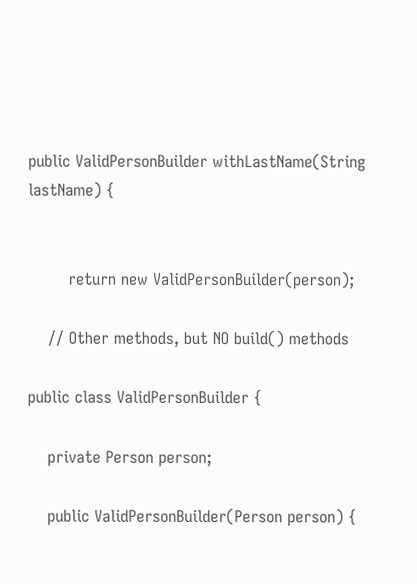public ValidPersonBuilder withLastName(String lastName) {


        return new ValidPersonBuilder(person);

    // Other methods, but NO build() methods

public class ValidPersonBuilder {

    private Person person;

    public ValidPersonBuilder(Person person) {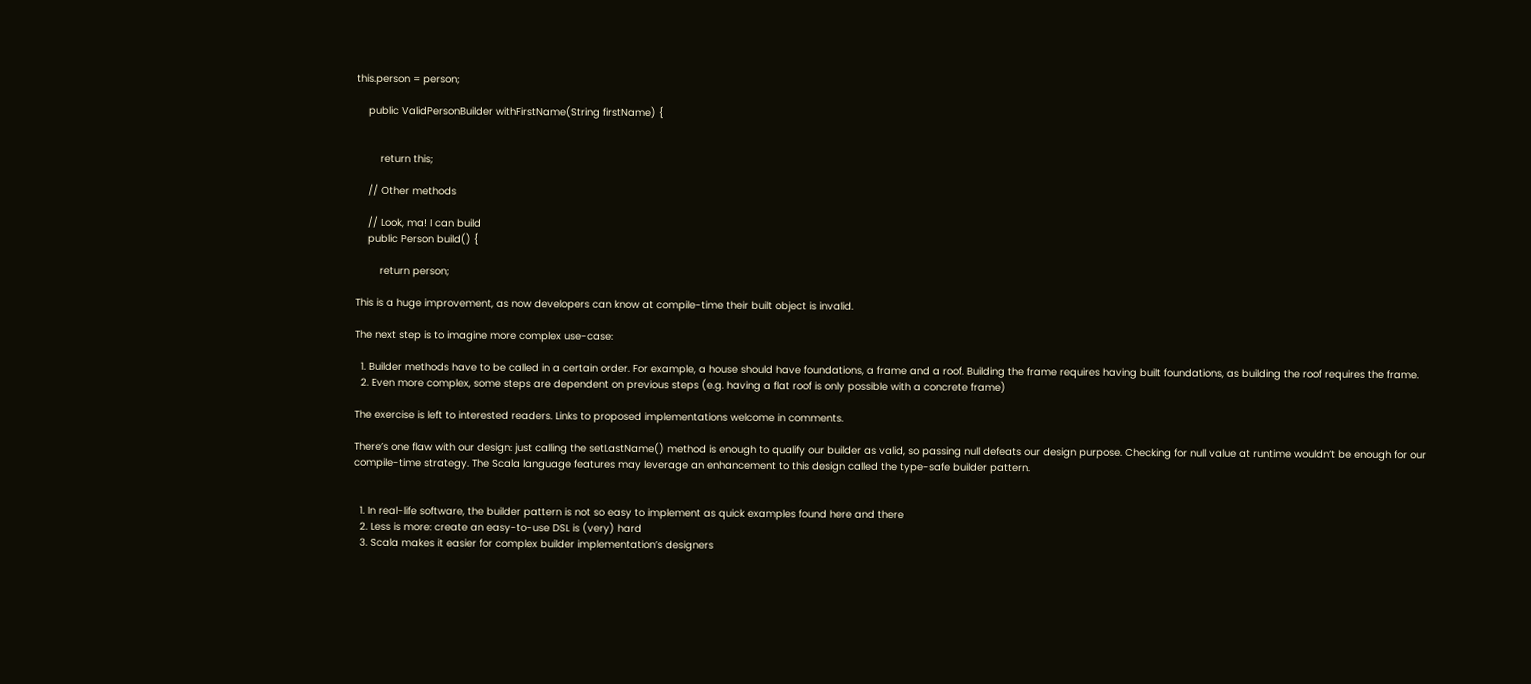this.person = person;

    public ValidPersonBuilder withFirstName(String firstName) {


        return this;

    // Other methods

    // Look, ma! I can build
    public Person build() {

        return person;

This is a huge improvement, as now developers can know at compile-time their built object is invalid.

The next step is to imagine more complex use-case:

  1. Builder methods have to be called in a certain order. For example, a house should have foundations, a frame and a roof. Building the frame requires having built foundations, as building the roof requires the frame.
  2. Even more complex, some steps are dependent on previous steps (e.g. having a flat roof is only possible with a concrete frame)

The exercise is left to interested readers. Links to proposed implementations welcome in comments.

There’s one flaw with our design: just calling the setLastName() method is enough to qualify our builder as valid, so passing null defeats our design purpose. Checking for null value at runtime wouldn’t be enough for our compile-time strategy. The Scala language features may leverage an enhancement to this design called the type-safe builder pattern.


  1. In real-life software, the builder pattern is not so easy to implement as quick examples found here and there
  2. Less is more: create an easy-to-use DSL is (very) hard
  3. Scala makes it easier for complex builder implementation’s designers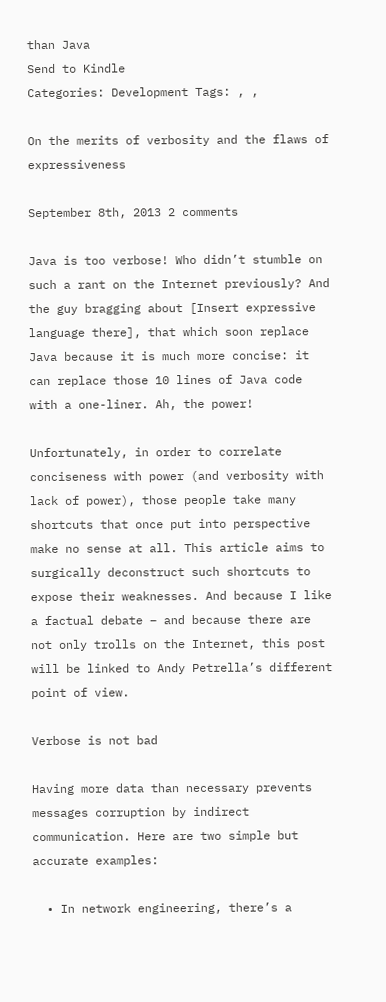than Java
Send to Kindle
Categories: Development Tags: , ,

On the merits of verbosity and the flaws of expressiveness

September 8th, 2013 2 comments

Java is too verbose! Who didn’t stumble on such a rant on the Internet previously? And the guy bragging about [Insert expressive language there], that which soon replace Java because it is much more concise: it can replace those 10 lines of Java code with a one-liner. Ah, the power!

Unfortunately, in order to correlate conciseness with power (and verbosity with lack of power), those people take many shortcuts that once put into perspective make no sense at all. This article aims to surgically deconstruct such shortcuts to expose their weaknesses. And because I like a factual debate – and because there are not only trolls on the Internet, this post will be linked to Andy Petrella’s different point of view.

Verbose is not bad

Having more data than necessary prevents messages corruption by indirect communication. Here are two simple but accurate examples:

  • In network engineering, there’s a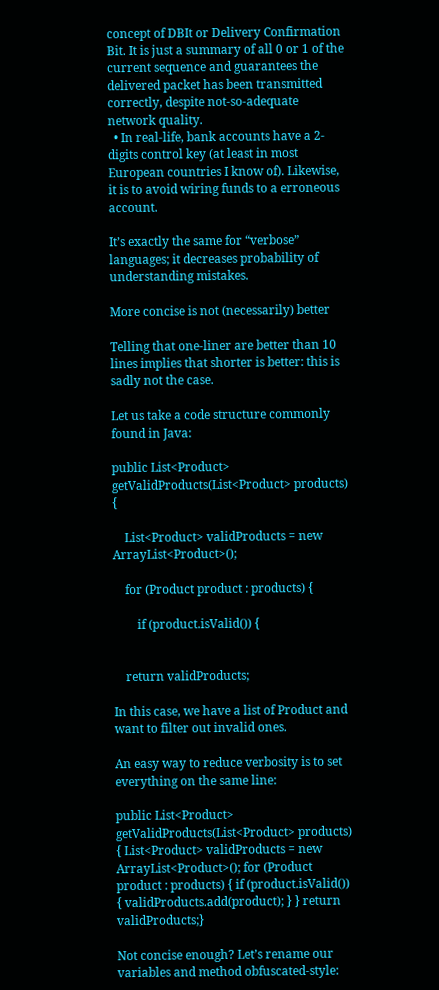concept of DBIt or Delivery Confirmation Bit. It is just a summary of all 0 or 1 of the current sequence and guarantees the delivered packet has been transmitted correctly, despite not-so-adequate network quality.
  • In real-life, bank accounts have a 2-digits control key (at least in most European countries I know of). Likewise, it is to avoid wiring funds to a erroneous account.

It’s exactly the same for “verbose” languages; it decreases probability of understanding mistakes.

More concise is not (necessarily) better

Telling that one-liner are better than 10 lines implies that shorter is better: this is sadly not the case.

Let us take a code structure commonly found in Java:

public List<Product> getValidProducts(List<Product> products) {

    List<Product> validProducts = new ArrayList<Product>();

    for (Product product : products) {

        if (product.isValid()) {


    return validProducts;

In this case, we have a list of Product and want to filter out invalid ones.

An easy way to reduce verbosity is to set everything on the same line:

public List<Product> getValidProducts(List<Product> products) { List<Product> validProducts = new ArrayList<Product>(); for (Product product : products) { if (product.isValid()) { validProducts.add(product); } } return validProducts;}

Not concise enough? Let’s rename our variables and method obfuscated-style: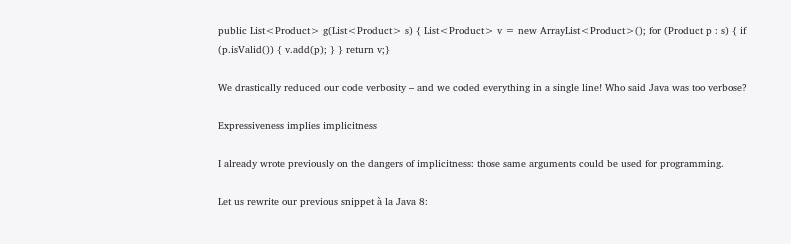public List<Product> g(List<Product> s) { List<Product> v = new ArrayList<Product>(); for (Product p : s) { if (p.isValid()) { v.add(p); } } return v;}

We drastically reduced our code verbosity – and we coded everything in a single line! Who said Java was too verbose?

Expressiveness implies implicitness

I already wrote previously on the dangers of implicitness: those same arguments could be used for programming.

Let us rewrite our previous snippet à la Java 8: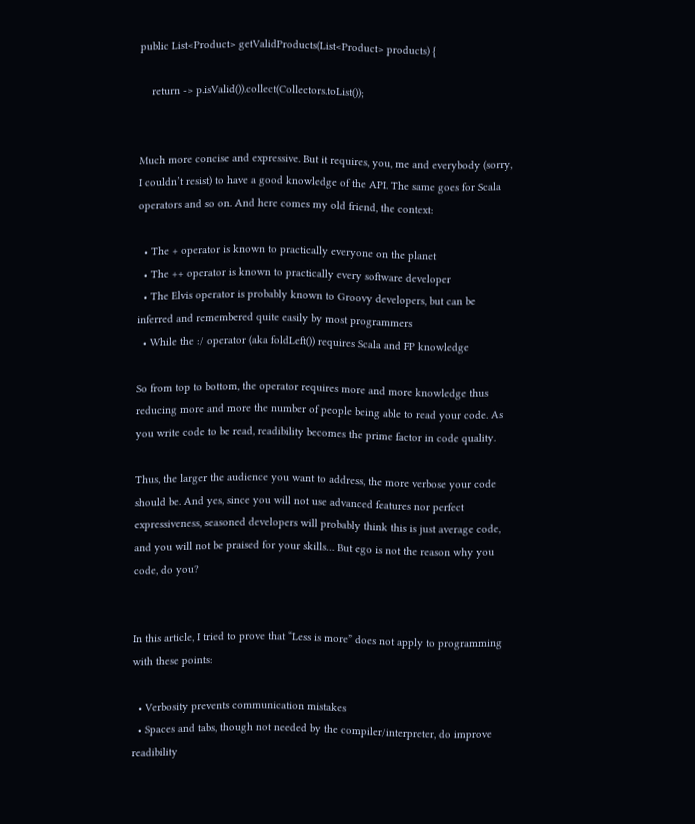public List<Product> getValidProducts(List<Product> products) {

    return -> p.isValid()).collect(Collectors.toList());


Much more concise and expressive. But it requires, you, me and everybody (sorry, I couldn’t resist) to have a good knowledge of the API. The same goes for Scala operators and so on. And here comes my old friend, the context:

  • The + operator is known to practically everyone on the planet
  • The ++ operator is known to practically every software developer
  • The Elvis operator is probably known to Groovy developers, but can be inferred and remembered quite easily by most programmers
  • While the :/ operator (aka foldLeft()) requires Scala and FP knowledge

So from top to bottom, the operator requires more and more knowledge thus reducing more and more the number of people being able to read your code. As you write code to be read, readibility becomes the prime factor in code quality.

Thus, the larger the audience you want to address, the more verbose your code should be. And yes, since you will not use advanced features nor perfect expressiveness, seasoned developers will probably think this is just average code, and you will not be praised for your skills… But ego is not the reason why you code, do you?


In this article, I tried to prove that “Less is more” does not apply to programming with these points:

  • Verbosity prevents communication mistakes
  • Spaces and tabs, though not needed by the compiler/interpreter, do improve readibility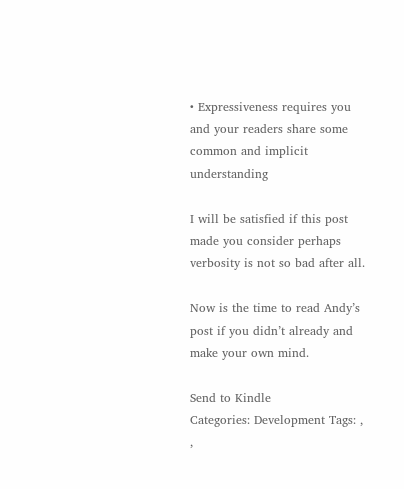• Expressiveness requires you and your readers share some common and implicit understanding

I will be satisfied if this post made you consider perhaps verbosity is not so bad after all.

Now is the time to read Andy’s post if you didn’t already and make your own mind.

Send to Kindle
Categories: Development Tags: , ,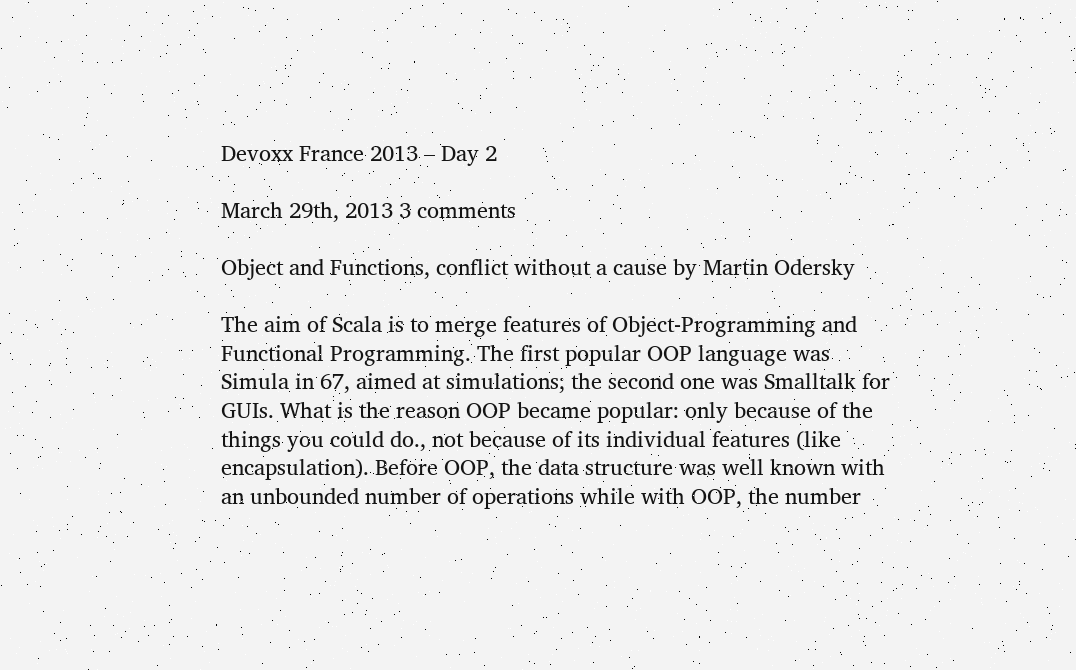Devoxx France 2013 – Day 2

March 29th, 2013 3 comments

Object and Functions, conflict without a cause by Martin Odersky

The aim of Scala is to merge features of Object-Programming and Functional Programming. The first popular OOP language was Simula in 67, aimed at simulations; the second one was Smalltalk for GUIs. What is the reason OOP became popular: only because of the things you could do., not because of its individual features (like encapsulation). Before OOP, the data structure was well known with an unbounded number of operations while with OOP, the number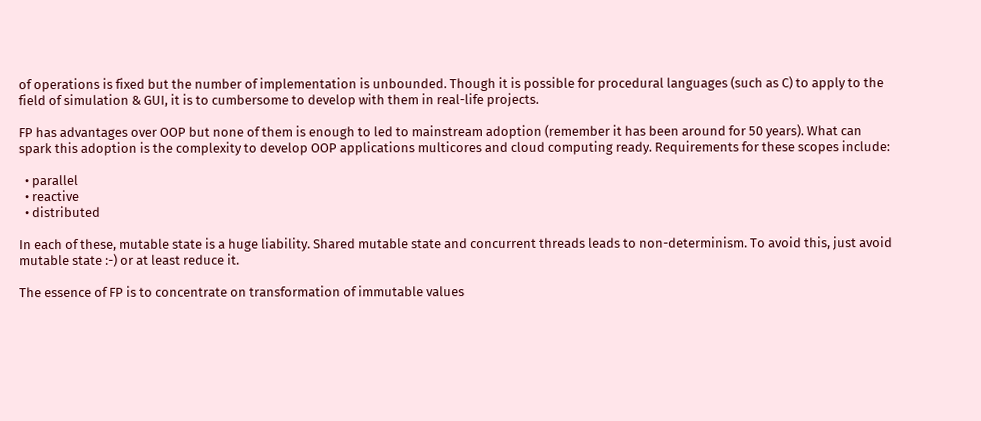of operations is fixed but the number of implementation is unbounded. Though it is possible for procedural languages (such as C) to apply to the field of simulation & GUI, it is to cumbersome to develop with them in real-life projects.

FP has advantages over OOP but none of them is enough to led to mainstream adoption (remember it has been around for 50 years). What can spark this adoption is the complexity to develop OOP applications multicores and cloud computing ready. Requirements for these scopes include:

  • parallel
  • reactive
  • distributed

In each of these, mutable state is a huge liability. Shared mutable state and concurrent threads leads to non-determinism. To avoid this, just avoid mutable state :-) or at least reduce it.

The essence of FP is to concentrate on transformation of immutable values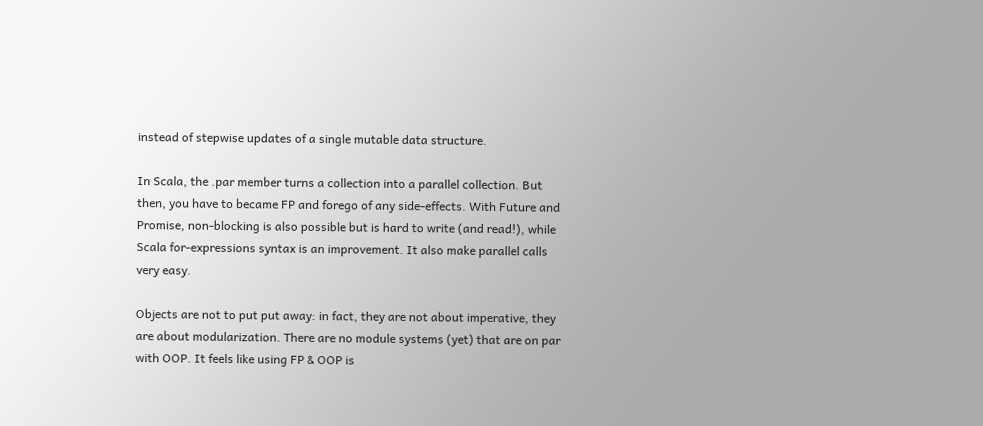instead of stepwise updates of a single mutable data structure.

In Scala, the .par member turns a collection into a parallel collection. But then, you have to became FP and forego of any side-effects. With Future and Promise, non-blocking is also possible but is hard to write (and read!), while Scala for-expressions syntax is an improvement. It also make parallel calls very easy.

Objects are not to put put away: in fact, they are not about imperative, they are about modularization. There are no module systems (yet) that are on par with OOP. It feels like using FP & OOP is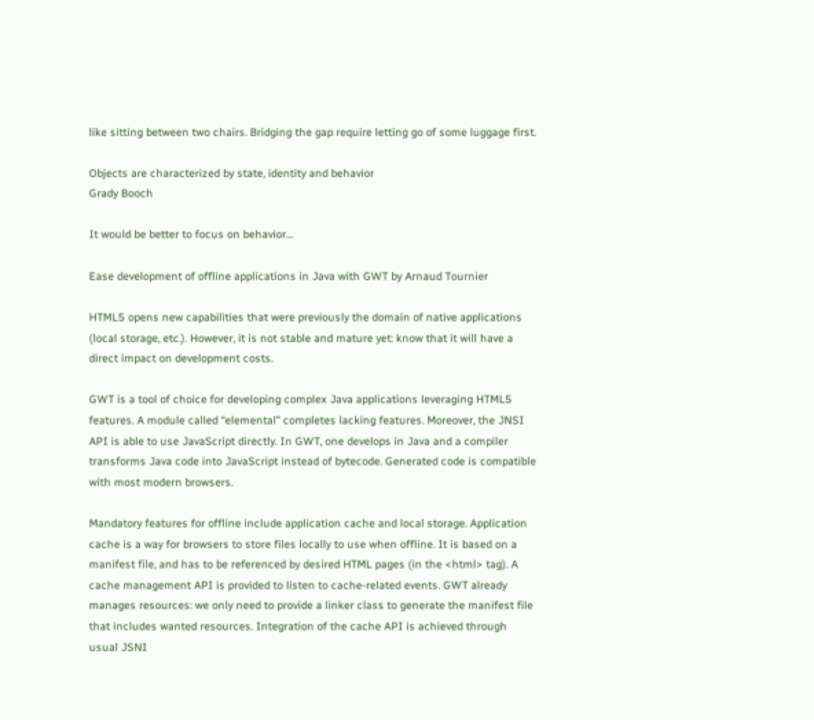like sitting between two chairs. Bridging the gap require letting go of some luggage first.

Objects are characterized by state, identity and behavior
Grady Booch

It would be better to focus on behavior…

Ease development of offline applications in Java with GWT by Arnaud Tournier

HTML5 opens new capabilities that were previously the domain of native applications (local storage, etc.). However, it is not stable and mature yet: know that it will have a direct impact on development costs.

GWT is a tool of choice for developing complex Java applications leveraging HTML5 features. A module called “elemental” completes lacking features. Moreover, the JNSI API is able to use JavaScript directly. In GWT, one develops in Java and a compiler transforms Java code into JavaScript instead of bytecode. Generated code is compatible with most modern browsers.

Mandatory features for offline include application cache and local storage. Application cache is a way for browsers to store files locally to use when offline. It is based on a manifest file, and has to be referenced by desired HTML pages (in the <html> tag). A cache management API is provided to listen to cache-related events. GWT already manages resources: we only need to provide a linker class to generate the manifest file that includes wanted resources. Integration of the cache API is achieved through usual JSNI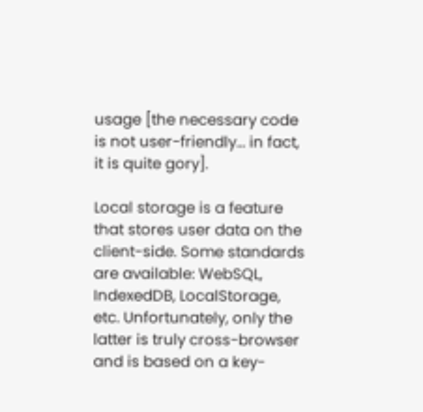usage [the necessary code is not user-friendly... in fact, it is quite gory].

Local storage is a feature that stores user data on the client-side. Some standards are available: WebSQL, IndexedDB, LocalStorage, etc. Unfortunately, only the latter is truly cross-browser and is based on a key-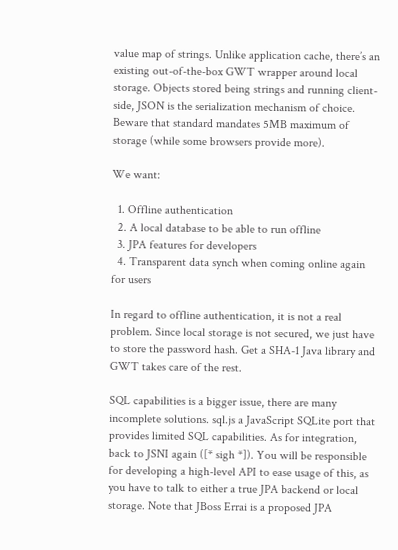value map of strings. Unlike application cache, there’s an existing out-of-the-box GWT wrapper around local storage. Objects stored being strings and running client-side, JSON is the serialization mechanism of choice. Beware that standard mandates 5MB maximum of storage (while some browsers provide more).

We want:

  1. Offline authentication
  2. A local database to be able to run offline
  3. JPA features for developers
  4. Transparent data synch when coming online again for users

In regard to offline authentication, it is not a real problem. Since local storage is not secured, we just have to store the password hash. Get a SHA-1 Java library and GWT takes care of the rest.

SQL capabilities is a bigger issue, there are many incomplete solutions. sql.js a JavaScript SQLite port that provides limited SQL capabilities. As for integration, back to JSNI again ([* sigh *]). You will be responsible for developing a high-level API to ease usage of this, as you have to talk to either a true JPA backend or local storage. Note that JBoss Errai is a proposed JPA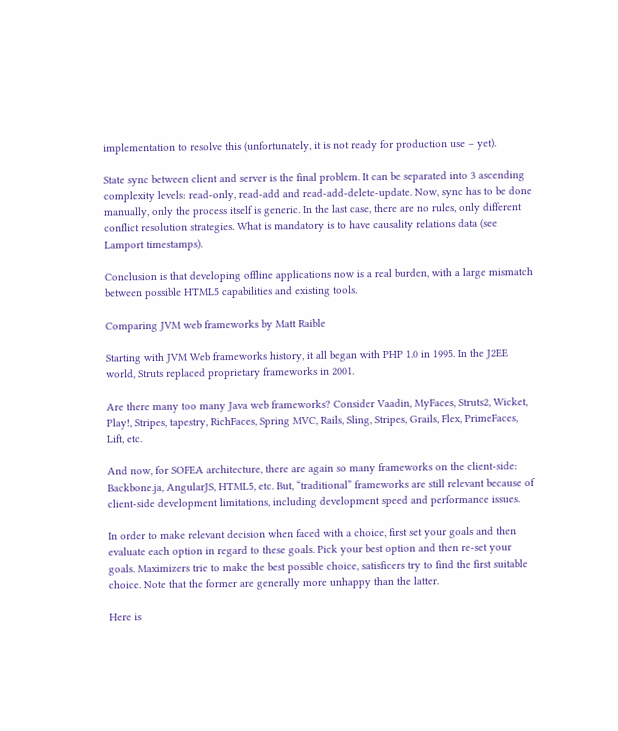implementation to resolve this (unfortunately, it is not ready for production use – yet).

State sync between client and server is the final problem. It can be separated into 3 ascending complexity levels: read-only, read-add and read-add-delete-update. Now, sync has to be done manually, only the process itself is generic. In the last case, there are no rules, only different conflict resolution strategies. What is mandatory is to have causality relations data (see Lamport timestamps).

Conclusion is that developing offline applications now is a real burden, with a large mismatch between possible HTML5 capabilities and existing tools.

Comparing JVM web frameworks by Matt Raible

Starting with JVM Web frameworks history, it all began with PHP 1.0 in 1995. In the J2EE world, Struts replaced proprietary frameworks in 2001.

Are there many too many Java web frameworks? Consider Vaadin, MyFaces, Struts2, Wicket, Play!, Stripes, tapestry, RichFaces, Spring MVC, Rails, Sling, Stripes, Grails, Flex, PrimeFaces, Lift, etc.

And now, for SOFEA architecture, there are again so many frameworks on the client-side: Backbone.ja, AngularJS, HTML5, etc. But, “traditional” frameworks are still relevant because of client-side development limitations, including development speed and performance issues.

In order to make relevant decision when faced with a choice, first set your goals and then evaluate each option in regard to these goals. Pick your best option and then re-set your goals. Maximizers trie to make the best possible choice, satisficers try to find the first suitable choice. Note that the former are generally more unhappy than the latter.

Here is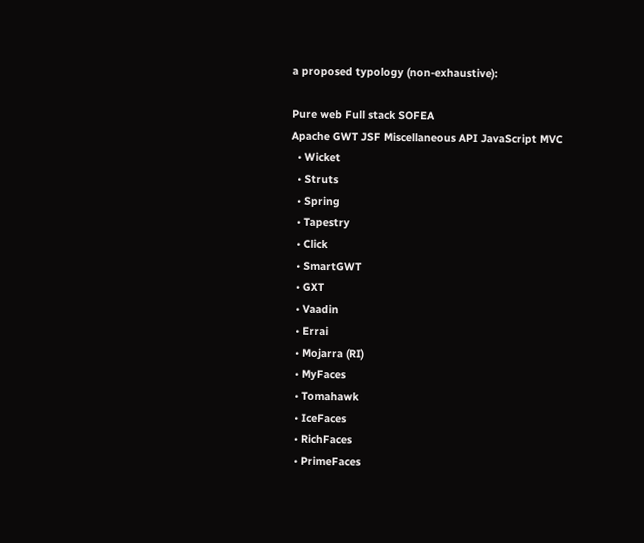a proposed typology (non-exhaustive):

Pure web Full stack SOFEA
Apache GWT JSF Miscellaneous API JavaScript MVC
  • Wicket
  • Struts
  • Spring
  • Tapestry
  • Click
  • SmartGWT
  • GXT
  • Vaadin
  • Errai
  • Mojarra (RI)
  • MyFaces
  • Tomahawk
  • IceFaces
  • RichFaces
  • PrimeFaces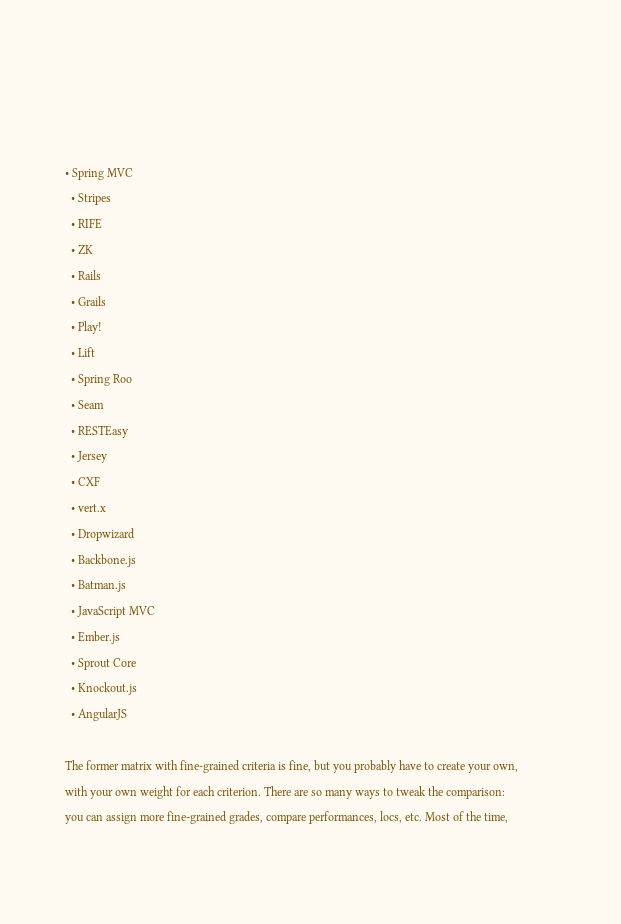• Spring MVC
  • Stripes
  • RIFE
  • ZK
  • Rails
  • Grails
  • Play!
  • Lift
  • Spring Roo
  • Seam
  • RESTEasy
  • Jersey
  • CXF
  • vert.x
  • Dropwizard
  • Backbone.js
  • Batman.js
  • JavaScript MVC
  • Ember.js
  • Sprout Core
  • Knockout.js
  • AngularJS

The former matrix with fine-grained criteria is fine, but you probably have to create your own, with your own weight for each criterion. There are so many ways to tweak the comparison: you can assign more fine-grained grades, compare performances, locs, etc. Most of the time,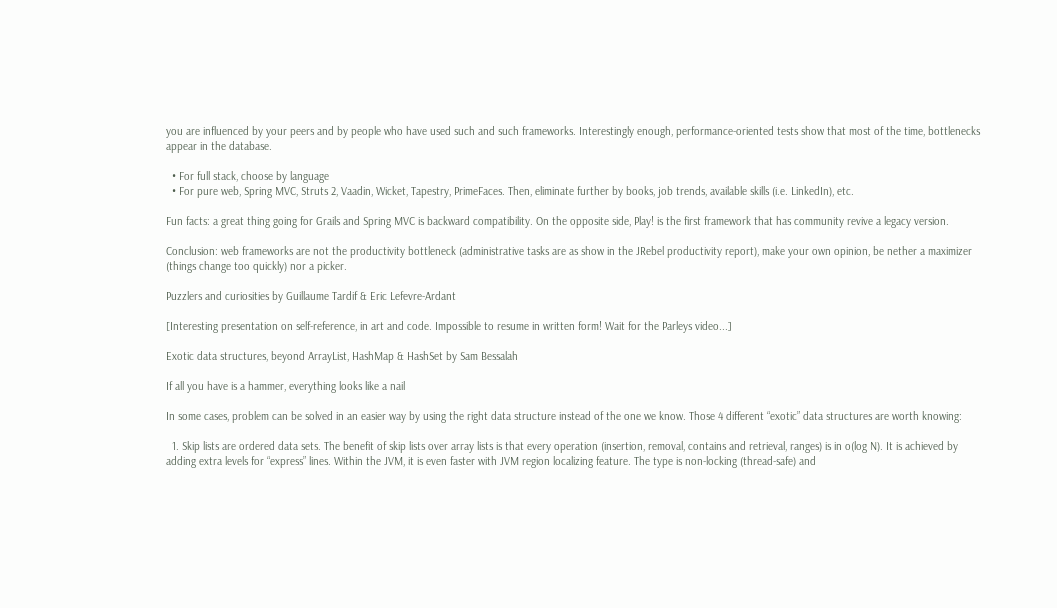you are influenced by your peers and by people who have used such and such frameworks. Interestingly enough, performance-oriented tests show that most of the time, bottlenecks appear in the database.

  • For full stack, choose by language
  • For pure web, Spring MVC, Struts 2, Vaadin, Wicket, Tapestry, PrimeFaces. Then, eliminate further by books, job trends, available skills (i.e. LinkedIn), etc.

Fun facts: a great thing going for Grails and Spring MVC is backward compatibility. On the opposite side, Play! is the first framework that has community revive a legacy version.

Conclusion: web frameworks are not the productivity bottleneck (administrative tasks are as show in the JRebel productivity report), make your own opinion, be nether a maximizer (things change too quickly) nor a picker.

Puzzlers and curiosities by Guillaume Tardif & Eric Lefevre-Ardant

[Interesting presentation on self-reference, in art and code. Impossible to resume in written form! Wait for the Parleys video...]

Exotic data structures, beyond ArrayList, HashMap & HashSet by Sam Bessalah

If all you have is a hammer, everything looks like a nail

In some cases, problem can be solved in an easier way by using the right data structure instead of the one we know. Those 4 different “exotic” data structures are worth knowing:

  1. Skip lists are ordered data sets. The benefit of skip lists over array lists is that every operation (insertion, removal, contains and retrieval, ranges) is in o(log N). It is achieved by adding extra levels for “express” lines. Within the JVM, it is even faster with JVM region localizing feature. The type is non-locking (thread-safe) and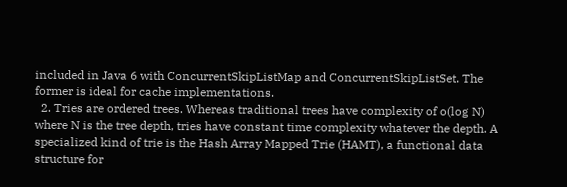included in Java 6 with ConcurrentSkipListMap and ConcurrentSkipListSet. The former is ideal for cache implementations.
  2. Tries are ordered trees. Whereas traditional trees have complexity of o(log N) where N is the tree depth, tries have constant time complexity whatever the depth. A specialized kind of trie is the Hash Array Mapped Trie (HAMT), a functional data structure for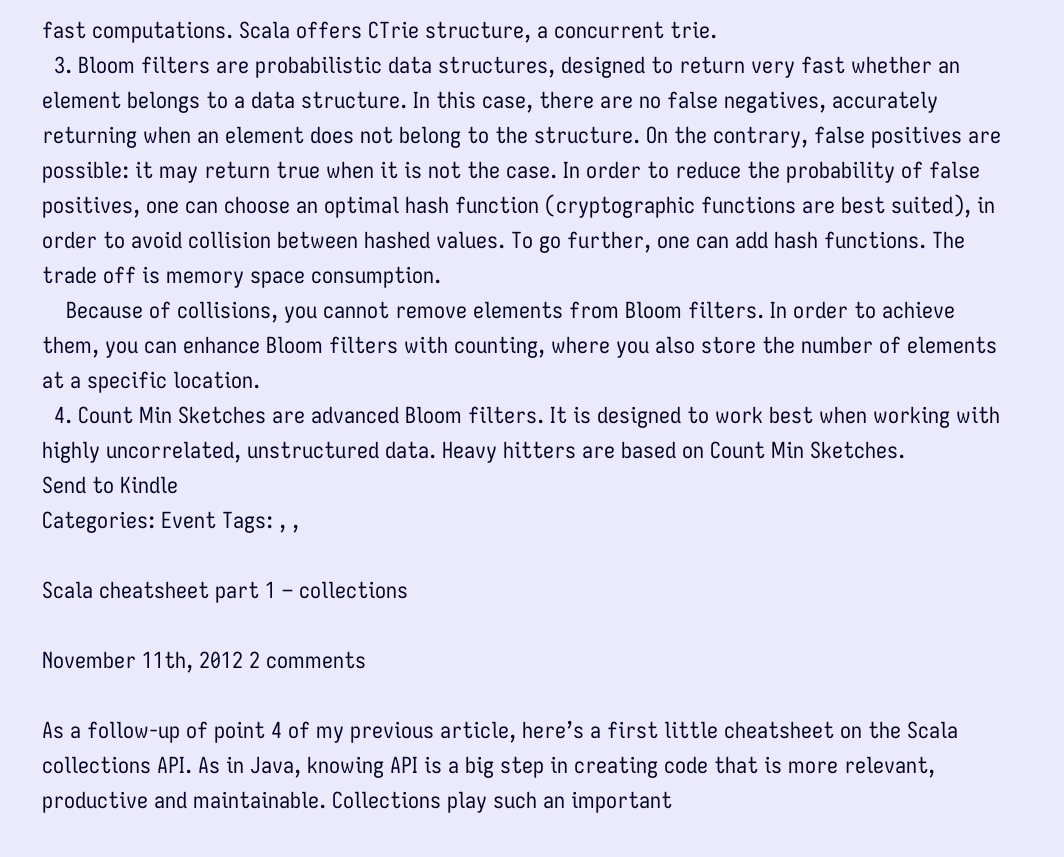fast computations. Scala offers CTrie structure, a concurrent trie.
  3. Bloom filters are probabilistic data structures, designed to return very fast whether an element belongs to a data structure. In this case, there are no false negatives, accurately returning when an element does not belong to the structure. On the contrary, false positives are possible: it may return true when it is not the case. In order to reduce the probability of false positives, one can choose an optimal hash function (cryptographic functions are best suited), in order to avoid collision between hashed values. To go further, one can add hash functions. The trade off is memory space consumption.
    Because of collisions, you cannot remove elements from Bloom filters. In order to achieve them, you can enhance Bloom filters with counting, where you also store the number of elements at a specific location.
  4. Count Min Sketches are advanced Bloom filters. It is designed to work best when working with highly uncorrelated, unstructured data. Heavy hitters are based on Count Min Sketches.
Send to Kindle
Categories: Event Tags: , ,

Scala cheatsheet part 1 – collections

November 11th, 2012 2 comments

As a follow-up of point 4 of my previous article, here’s a first little cheatsheet on the Scala collections API. As in Java, knowing API is a big step in creating code that is more relevant, productive and maintainable. Collections play such an important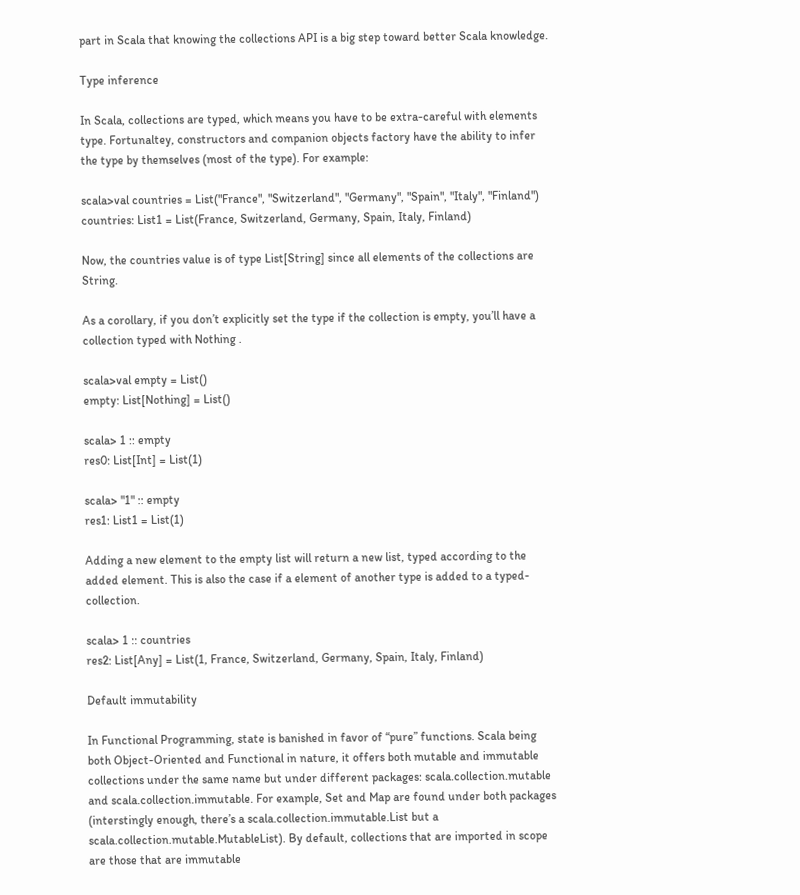part in Scala that knowing the collections API is a big step toward better Scala knowledge.

Type inference

In Scala, collections are typed, which means you have to be extra-careful with elements type. Fortunaltey, constructors and companion objects factory have the ability to infer the type by themselves (most of the type). For example:

scala>val countries = List("France", "Switzerland", "Germany", "Spain", "Italy", "Finland")
countries: List1 = List(France, Switzerland, Germany, Spain, Italy, Finland)

Now, the countries value is of type List[String] since all elements of the collections are String.

As a corollary, if you don’t explicitly set the type if the collection is empty, you’ll have a collection typed with Nothing .

scala>val empty = List()
empty: List[Nothing] = List()

scala> 1 :: empty
res0: List[Int] = List(1)

scala> "1" :: empty
res1: List1 = List(1)

Adding a new element to the empty list will return a new list, typed according to the added element. This is also the case if a element of another type is added to a typed-collection.

scala> 1 :: countries
res2: List[Any] = List(1, France, Switzerland, Germany, Spain, Italy, Finland)

Default immutability

In Functional Programming, state is banished in favor of “pure” functions. Scala being both Object-Oriented and Functional in nature, it offers both mutable and immutable collections under the same name but under different packages: scala.collection.mutable and scala.collection.immutable. For example, Set and Map are found under both packages (interstingly enough, there’s a scala.collection.immutable.List but a scala.collection.mutable.MutableList). By default, collections that are imported in scope are those that are immutable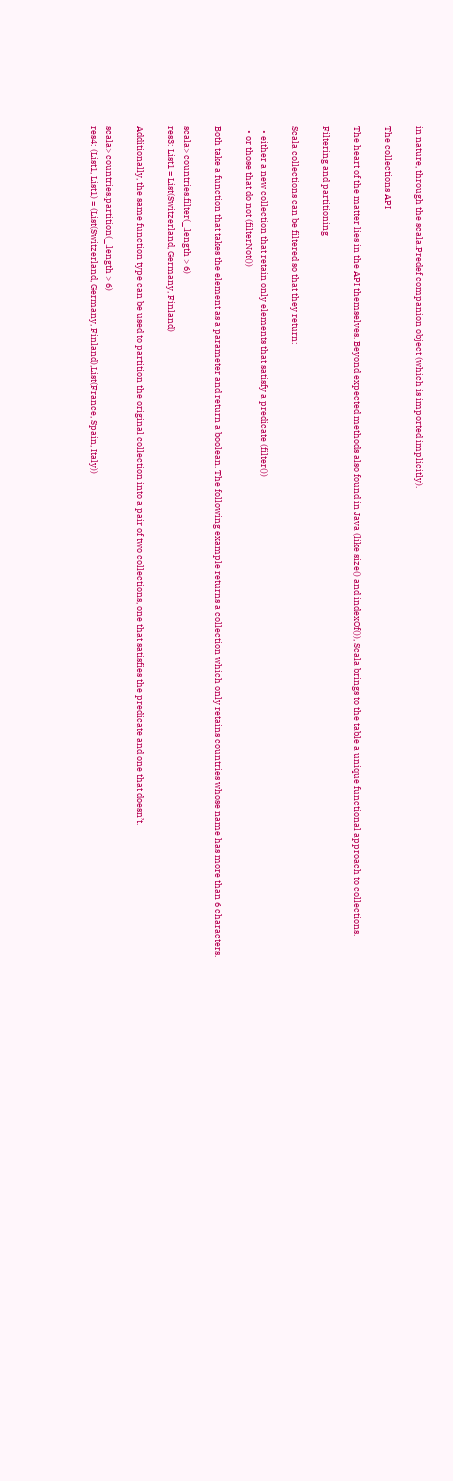in nature, through the scala.Predef companion object (which is imported implicitly).

The collections API

The heart of the matter lies in the API themselves. Beyond expected methods also found in Java (like size() and indexOf()), Scala brings to the table a unique functional approach to collections.

Filtering and partitioning

Scala collections can be filtered so that they return:

  • either a new collection that retain only elements that satisfy a predicate (filter())
  • or those that do not (filterNot())

Both take a function that takes the element as a parameter and return a boolean. The following example returns a collection which only retains countries whose name has more than 6 characters.

scala> countries.filter(_.length > 6)
res3: List1 = List(Switzerland, Germany, Finland)

Additionally, the same function type can be used to partition the original collection into a pair of two collections, one that satisfies the predicate and one that doesn’t.

scala> countries.partition(_.length > 6)
res4: (List1, List1) = (List(Switzerland, Germany, Finland),List(France, Spain, Italy))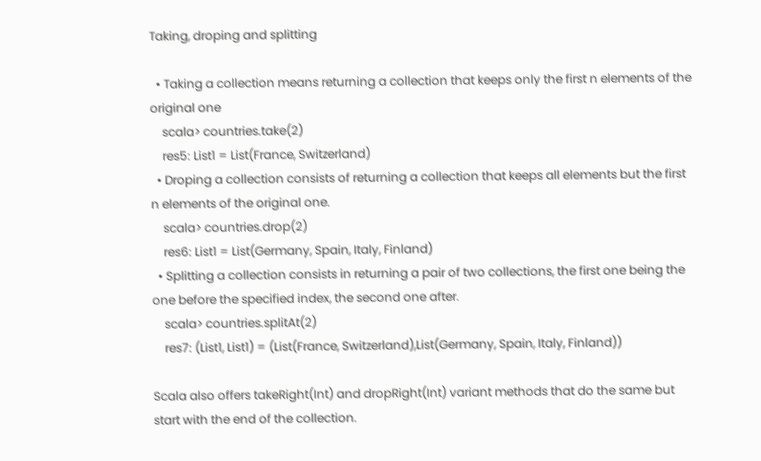Taking, droping and splitting

  • Taking a collection means returning a collection that keeps only the first n elements of the original one
    scala> countries.take(2)
    res5: List1 = List(France, Switzerland)
  • Droping a collection consists of returning a collection that keeps all elements but the first n elements of the original one.
    scala> countries.drop(2)
    res6: List1 = List(Germany, Spain, Italy, Finland)
  • Splitting a collection consists in returning a pair of two collections, the first one being the one before the specified index, the second one after.
    scala> countries.splitAt(2)
    res7: (List1, List1) = (List(France, Switzerland),List(Germany, Spain, Italy, Finland))

Scala also offers takeRight(Int) and dropRight(Int) variant methods that do the same but start with the end of the collection.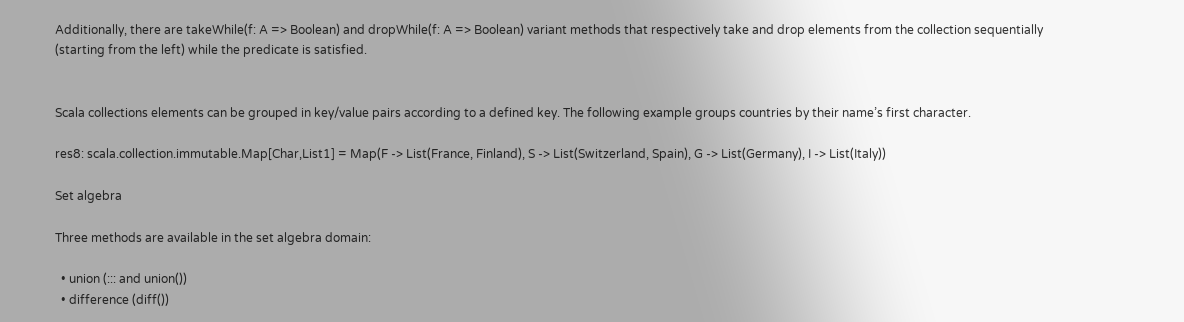Additionally, there are takeWhile(f: A => Boolean) and dropWhile(f: A => Boolean) variant methods that respectively take and drop elements from the collection sequentially (starting from the left) while the predicate is satisfied.


Scala collections elements can be grouped in key/value pairs according to a defined key. The following example groups countries by their name’s first character.

res8: scala.collection.immutable.Map[Char,List1] = Map(F -> List(France, Finland), S -> List(Switzerland, Spain), G -> List(Germany), I -> List(Italy))

Set algebra

Three methods are available in the set algebra domain:

  • union (::: and union())
  • difference (diff())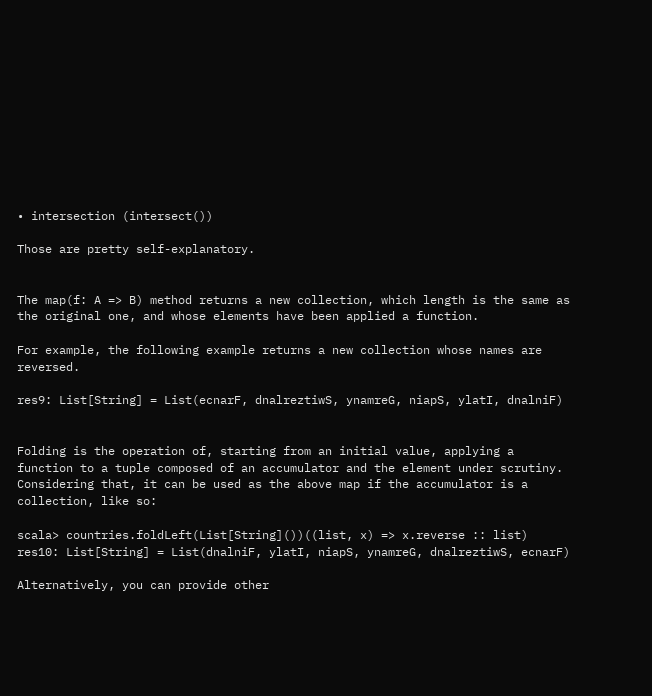• intersection (intersect())

Those are pretty self-explanatory.


The map(f: A => B) method returns a new collection, which length is the same as the original one, and whose elements have been applied a function.

For example, the following example returns a new collection whose names are reversed.

res9: List[String] = List(ecnarF, dnalreztiwS, ynamreG, niapS, ylatI, dnalniF)


Folding is the operation of, starting from an initial value, applying a function to a tuple composed of an accumulator and the element under scrutiny. Considering that, it can be used as the above map if the accumulator is a collection, like so:

scala> countries.foldLeft(List[String]())((list, x) => x.reverse :: list)
res10: List[String] = List(dnalniF, ylatI, niapS, ynamreG, dnalreztiwS, ecnarF)

Alternatively, you can provide other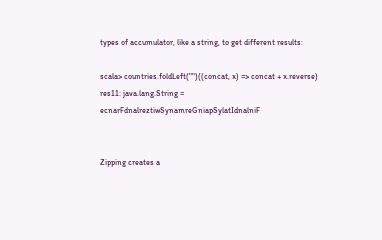types of accumulator, like a string, to get different results:

scala> countries.foldLeft("")((concat, x) => concat + x.reverse)
res11: java.lang.String = ecnarFdnalreztiwSynamreGniapSylatIdnalniF


Zipping creates a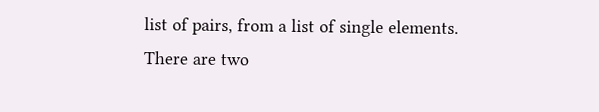list of pairs, from a list of single elements. There are two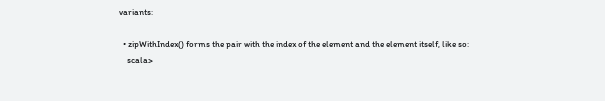variants:

  • zipWithIndex() forms the pair with the index of the element and the element itself, like so:
    scala>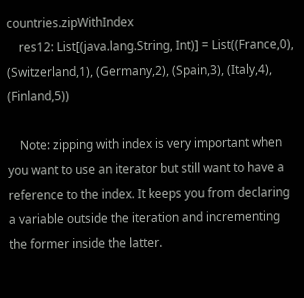countries.zipWithIndex
    res12: List[(java.lang.String, Int)] = List((France,0), (Switzerland,1), (Germany,2), (Spain,3), (Italy,4), (Finland,5))

    Note: zipping with index is very important when you want to use an iterator but still want to have a reference to the index. It keeps you from declaring a variable outside the iteration and incrementing the former inside the latter.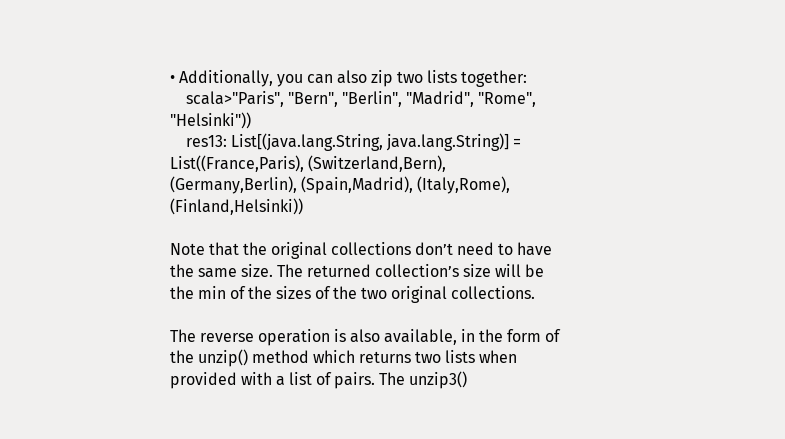• Additionally, you can also zip two lists together:
    scala>"Paris", "Bern", "Berlin", "Madrid", "Rome", "Helsinki"))
    res13: List[(java.lang.String, java.lang.String)] = List((France,Paris), (Switzerland,Bern), (Germany,Berlin), (Spain,Madrid), (Italy,Rome), (Finland,Helsinki))

Note that the original collections don’t need to have the same size. The returned collection’s size will be the min of the sizes of the two original collections.

The reverse operation is also available, in the form of the unzip() method which returns two lists when provided with a list of pairs. The unzip3()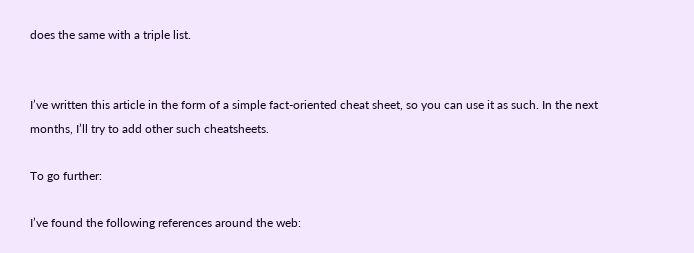does the same with a triple list.


I’ve written this article in the form of a simple fact-oriented cheat sheet, so you can use it as such. In the next months, I’ll try to add other such cheatsheets.

To go further:

I’ve found the following references around the web: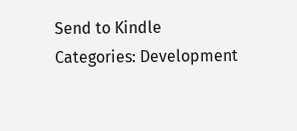Send to Kindle
Categories: Development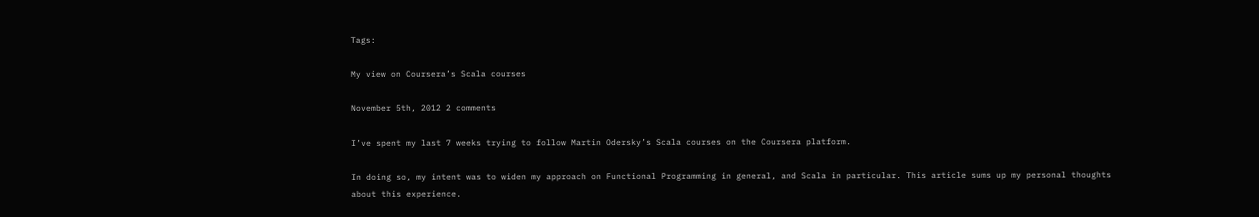Tags:

My view on Coursera’s Scala courses

November 5th, 2012 2 comments

I’ve spent my last 7 weeks trying to follow Martin Odersky’s Scala courses on the Coursera platform.

In doing so, my intent was to widen my approach on Functional Programming in general, and Scala in particular. This article sums up my personal thoughts about this experience.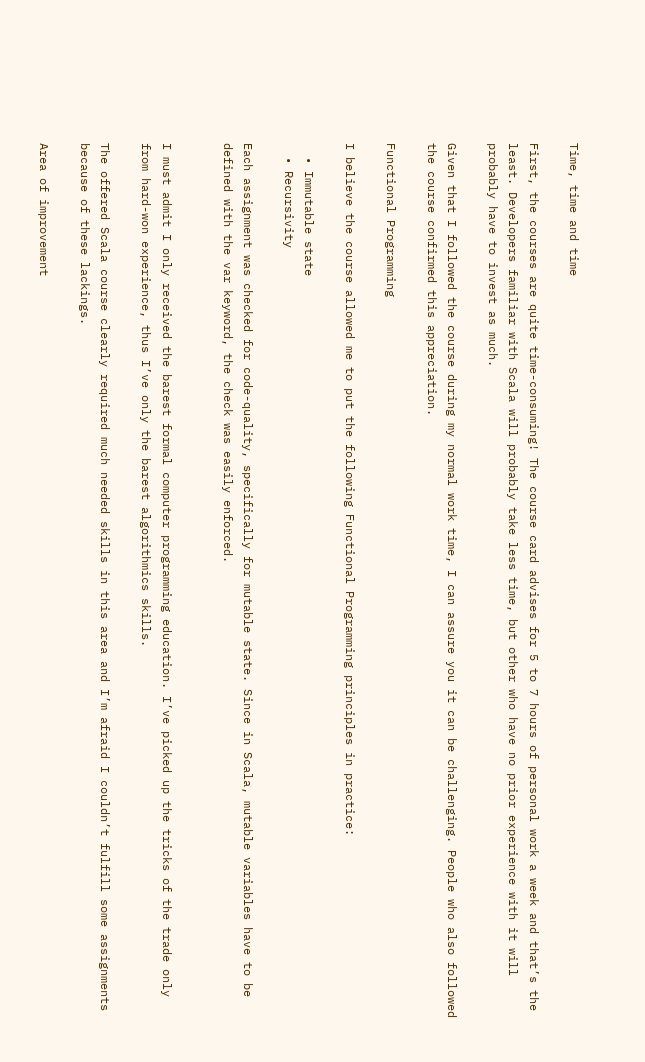Time, time and time

First, the courses are quite time-consuming! The course card advises for 5 to 7 hours of personal work a week and that’s the least. Developers familiar with Scala will probably take less time, but other who have no prior experience with it will probably have to invest as much.

Given that I followed the course during my normal work time, I can assure you it can be challenging. People who also followed the course confirmed this appreciation.

Functional Programming

I believe the course allowed me to put the following Functional Programming principles in practice:

  • Immutable state
  • Recursivity

Each assignment was checked for code-quality, specifically for mutable state. Since in Scala, mutable variables have to be defined with the var keyword, the check was easily enforced.


I must admit I only received the barest formal computer programming education. I’ve picked up the tricks of the trade only from hard-won experience, thus I’ve only the barest algorithmics skills.

The offered Scala course clearly required much needed skills in this area and I’m afraid I couldn’t fulfill some assignments because of these lackings.

Area of improvement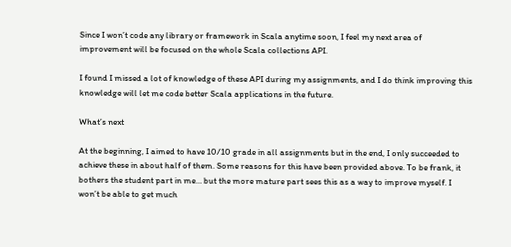Since I won’t code any library or framework in Scala anytime soon, I feel my next area of improvement will be focused on the whole Scala collections API.

I found I missed a lot of knowledge of these API during my assignments, and I do think improving this knowledge will let me code better Scala applications in the future.

What’s next

At the beginning, I aimed to have 10/10 grade in all assignments but in the end, I only succeeded to achieve these in about half of them. Some reasons for this have been provided above. To be frank, it bothers the student part in me… but the more mature part sees this as a way to improve myself. I won’t be able to get much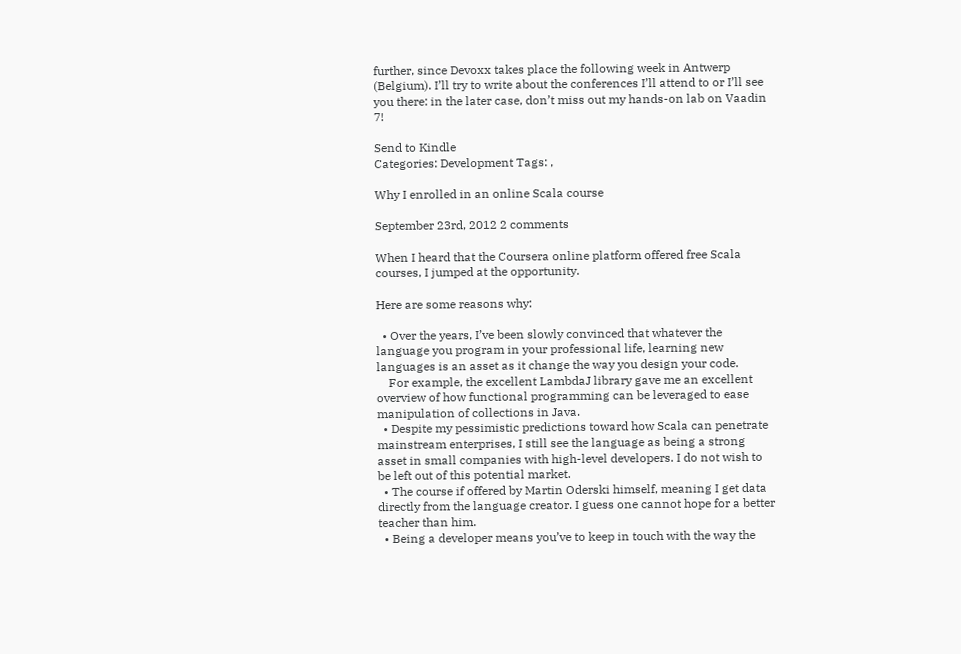further, since Devoxx takes place the following week in Antwerp (Belgium). I’ll try to write about the conferences I’ll attend to or I’ll see you there: in the later case, don’t miss out my hands-on lab on Vaadin 7!

Send to Kindle
Categories: Development Tags: ,

Why I enrolled in an online Scala course

September 23rd, 2012 2 comments

When I heard that the Coursera online platform offered free Scala courses, I jumped at the opportunity.

Here are some reasons why:

  • Over the years, I’ve been slowly convinced that whatever the language you program in your professional life, learning new languages is an asset as it change the way you design your code.
    For example, the excellent LambdaJ library gave me an excellent overview of how functional programming can be leveraged to ease manipulation of collections in Java.
  • Despite my pessimistic predictions toward how Scala can penetrate mainstream enterprises, I still see the language as being a strong asset in small companies with high-level developers. I do not wish to be left out of this potential market.
  • The course if offered by Martin Oderski himself, meaning I get data directly from the language creator. I guess one cannot hope for a better teacher than him.
  • Being a developer means you’ve to keep in touch with the way the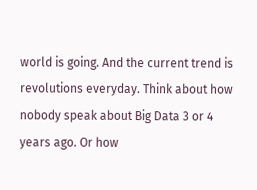world is going. And the current trend is revolutions everyday. Think about how nobody speak about Big Data 3 or 4 years ago. Or how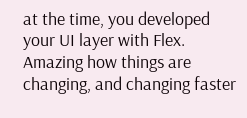at the time, you developed your UI layer with Flex. Amazing how things are changing, and changing faster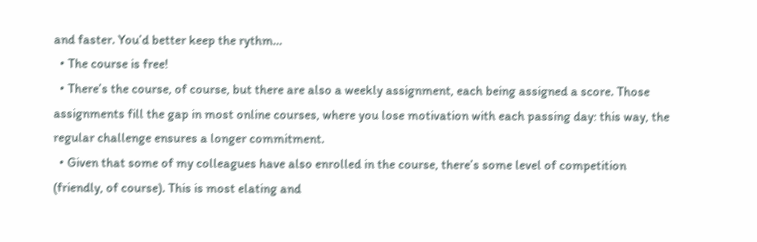and faster. You’d better keep the rythm…
  • The course is free!
  • There’s the course, of course, but there are also a weekly assignment, each being assigned a score. Those assignments fill the gap in most online courses, where you lose motivation with each passing day: this way, the regular challenge ensures a longer commitment.
  • Given that some of my colleagues have also enrolled in the course, there’s some level of competition (friendly, of course). This is most elating and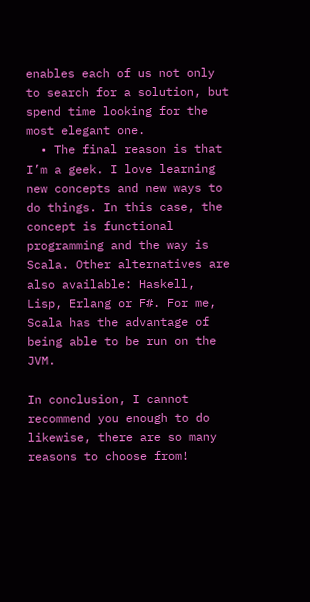enables each of us not only to search for a solution, but spend time looking for the most elegant one.
  • The final reason is that I’m a geek. I love learning new concepts and new ways to do things. In this case, the concept is functional programming and the way is Scala. Other alternatives are also available: Haskell, Lisp, Erlang or F#. For me, Scala has the advantage of being able to be run on the JVM.

In conclusion, I cannot recommend you enough to do likewise, there are so many reasons to choose from!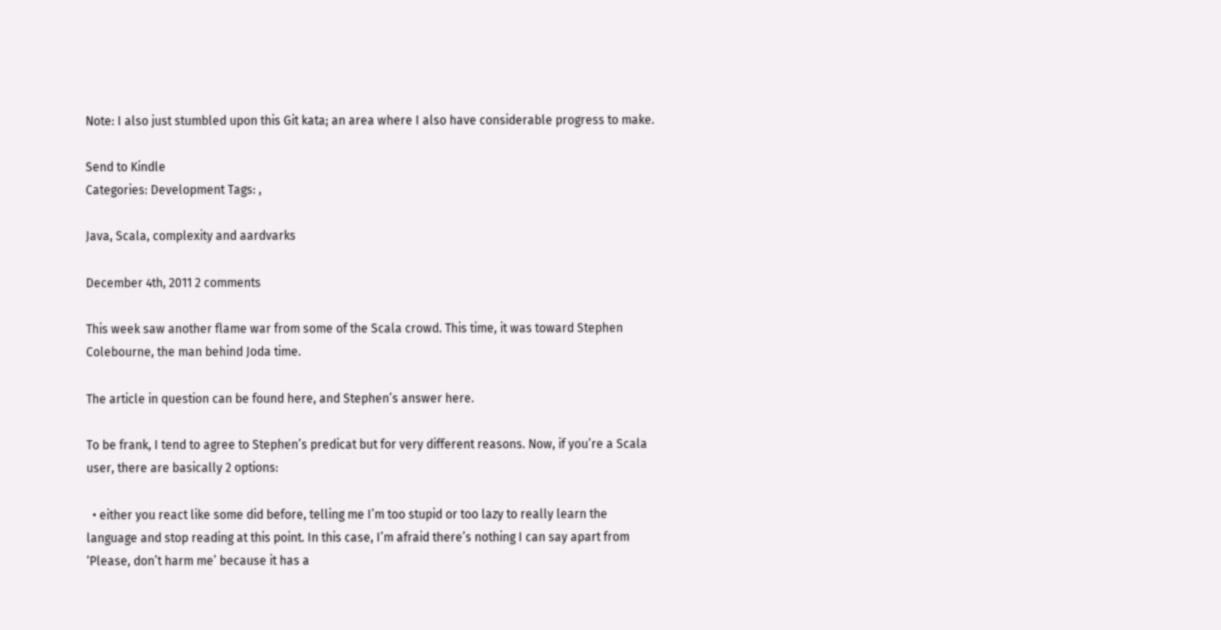Note: I also just stumbled upon this Git kata; an area where I also have considerable progress to make.

Send to Kindle
Categories: Development Tags: ,

Java, Scala, complexity and aardvarks

December 4th, 2011 2 comments

This week saw another flame war from some of the Scala crowd. This time, it was toward Stephen Colebourne, the man behind Joda time.

The article in question can be found here, and Stephen’s answer here.

To be frank, I tend to agree to Stephen’s predicat but for very different reasons. Now, if you’re a Scala user, there are basically 2 options:

  • either you react like some did before, telling me I’m too stupid or too lazy to really learn the language and stop reading at this point. In this case, I’m afraid there’s nothing I can say apart from ‘Please, don’t harm me’ because it has a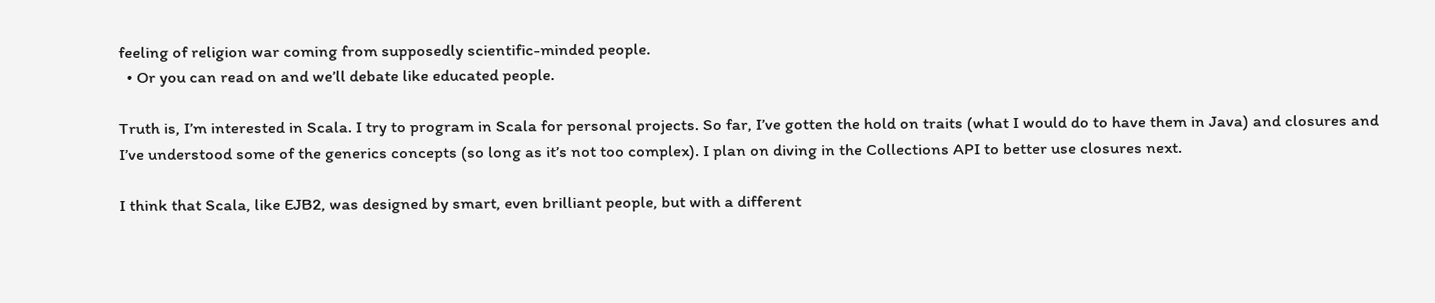feeling of religion war coming from supposedly scientific-minded people.
  • Or you can read on and we’ll debate like educated people.

Truth is, I’m interested in Scala. I try to program in Scala for personal projects. So far, I’ve gotten the hold on traits (what I would do to have them in Java) and closures and I’ve understood some of the generics concepts (so long as it’s not too complex). I plan on diving in the Collections API to better use closures next.

I think that Scala, like EJB2, was designed by smart, even brilliant people, but with a different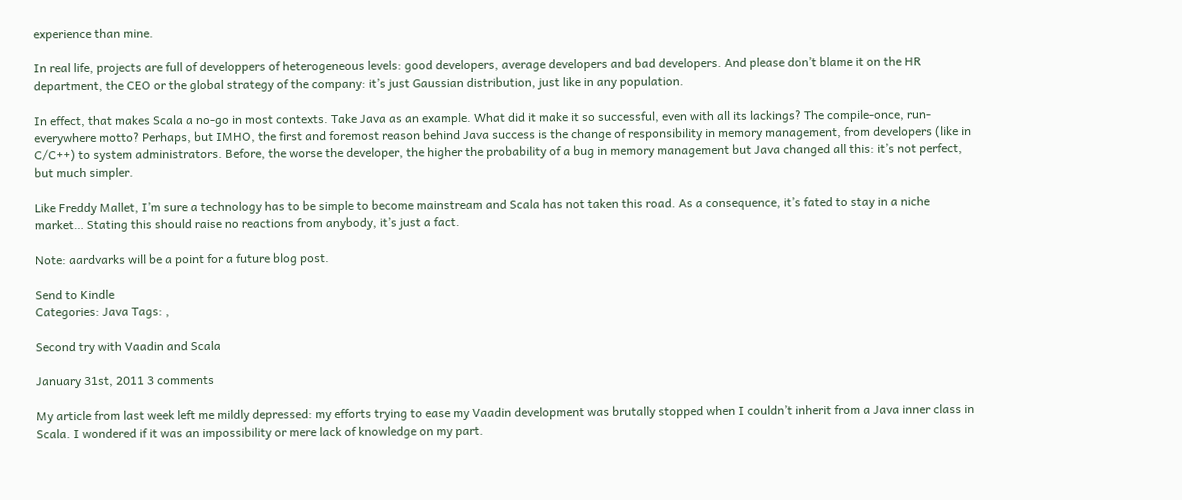experience than mine.

In real life, projects are full of developpers of heterogeneous levels: good developers, average developers and bad developers. And please don’t blame it on the HR department, the CEO or the global strategy of the company: it’s just Gaussian distribution, just like in any population.

In effect, that makes Scala a no-go in most contexts. Take Java as an example. What did it make it so successful, even with all its lackings? The compile-once, run-everywhere motto? Perhaps, but IMHO, the first and foremost reason behind Java success is the change of responsibility in memory management, from developers (like in C/C++) to system administrators. Before, the worse the developer, the higher the probability of a bug in memory management but Java changed all this: it’s not perfect, but much simpler.

Like Freddy Mallet, I’m sure a technology has to be simple to become mainstream and Scala has not taken this road. As a consequence, it’s fated to stay in a niche market… Stating this should raise no reactions from anybody, it’s just a fact.

Note: aardvarks will be a point for a future blog post.

Send to Kindle
Categories: Java Tags: ,

Second try with Vaadin and Scala

January 31st, 2011 3 comments

My article from last week left me mildly depressed: my efforts trying to ease my Vaadin development was brutally stopped when I couldn’t inherit from a Java inner class in Scala. I wondered if it was an impossibility or mere lack of knowledge on my part.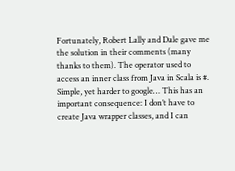Fortunately, Robert Lally and Dale gave me the solution in their comments (many thanks to them). The operator used to access an inner class from Java in Scala is #. Simple, yet harder to google… This has an important consequence: I don’t have to create Java wrapper classes, and I can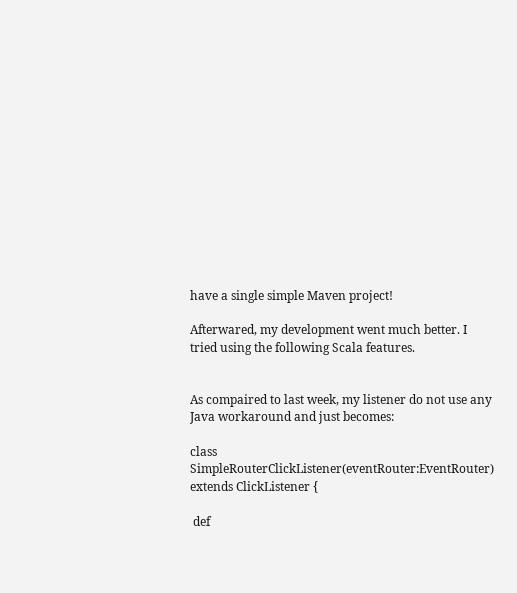have a single simple Maven project!

Afterwared, my development went much better. I tried using the following Scala features.


As compaired to last week, my listener do not use any Java workaround and just becomes:

class SimpleRouterClickListener(eventRouter:EventRouter) extends ClickListener {

 def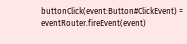buttonClick(event:Button#ClickEvent) = eventRouter.fireEvent(event)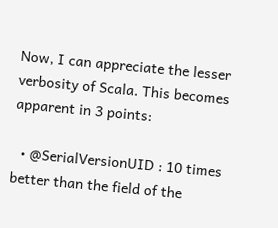Now, I can appreciate the lesser verbosity of Scala. This becomes apparent in 3 points:

  • @SerialVersionUID : 10 times better than the field of the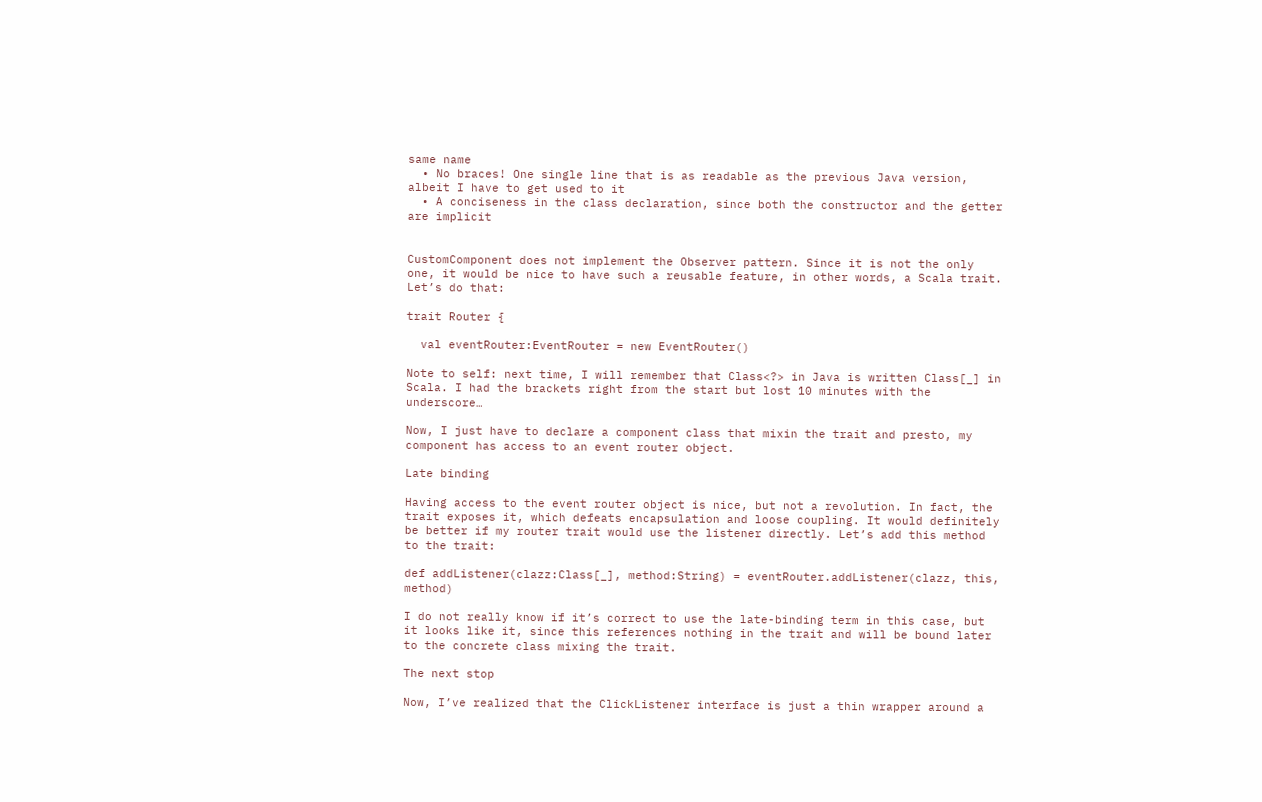same name
  • No braces! One single line that is as readable as the previous Java version, albeit I have to get used to it
  • A conciseness in the class declaration, since both the constructor and the getter are implicit


CustomComponent does not implement the Observer pattern. Since it is not the only one, it would be nice to have such a reusable feature, in other words, a Scala trait. Let’s do that:

trait Router {

  val eventRouter:EventRouter = new EventRouter()

Note to self: next time, I will remember that Class<?> in Java is written Class[_] in Scala. I had the brackets right from the start but lost 10 minutes with the underscore…

Now, I just have to declare a component class that mixin the trait and presto, my component has access to an event router object.

Late binding

Having access to the event router object is nice, but not a revolution. In fact, the trait exposes it, which defeats encapsulation and loose coupling. It would definitely be better if my router trait would use the listener directly. Let’s add this method to the trait:

def addListener(clazz:Class[_], method:String) = eventRouter.addListener(clazz, this, method)

I do not really know if it’s correct to use the late-binding term in this case, but it looks like it, since this references nothing in the trait and will be bound later to the concrete class mixing the trait.

The next stop

Now, I’ve realized that the ClickListener interface is just a thin wrapper around a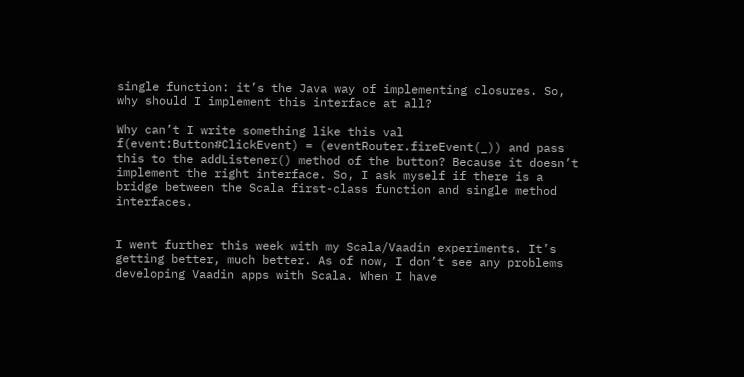single function: it’s the Java way of implementing closures. So, why should I implement this interface at all?

Why can’t I write something like this val f(event:Button#ClickEvent) = (eventRouter.fireEvent(_)) and pass this to the addListener() method of the button? Because it doesn’t implement the right interface. So, I ask myself if there is a bridge between the Scala first-class function and single method interfaces.


I went further this week with my Scala/Vaadin experiments. It’s getting better, much better. As of now, I don’t see any problems developing Vaadin apps with Scala. When I have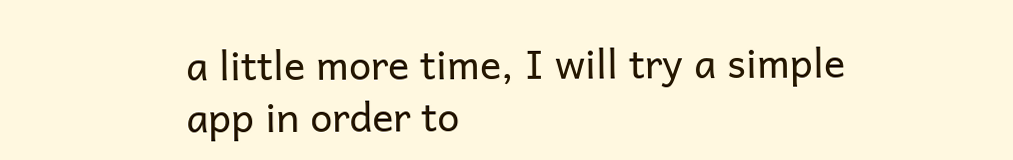a little more time, I will try a simple app in order to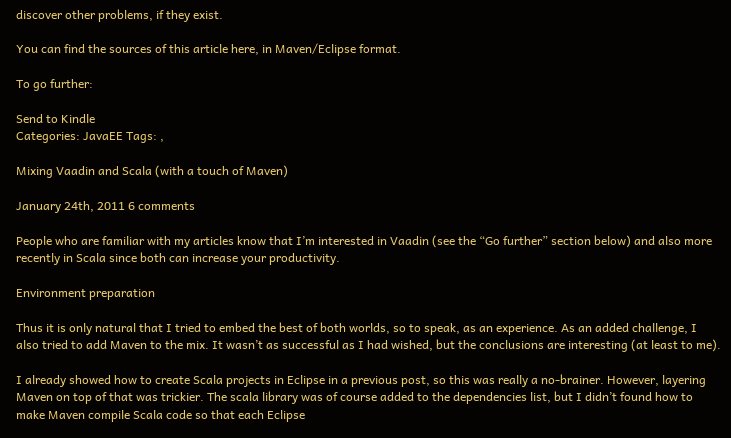discover other problems, if they exist.

You can find the sources of this article here, in Maven/Eclipse format.

To go further:

Send to Kindle
Categories: JavaEE Tags: ,

Mixing Vaadin and Scala (with a touch of Maven)

January 24th, 2011 6 comments

People who are familiar with my articles know that I’m interested in Vaadin (see the “Go further” section below) and also more recently in Scala since both can increase your productivity.

Environment preparation

Thus it is only natural that I tried to embed the best of both worlds, so to speak, as an experience. As an added challenge, I also tried to add Maven to the mix. It wasn’t as successful as I had wished, but the conclusions are interesting (at least to me).

I already showed how to create Scala projects in Eclipse in a previous post, so this was really a no-brainer. However, layering Maven on top of that was trickier. The scala library was of course added to the dependencies list, but I didn’t found how to make Maven compile Scala code so that each Eclipse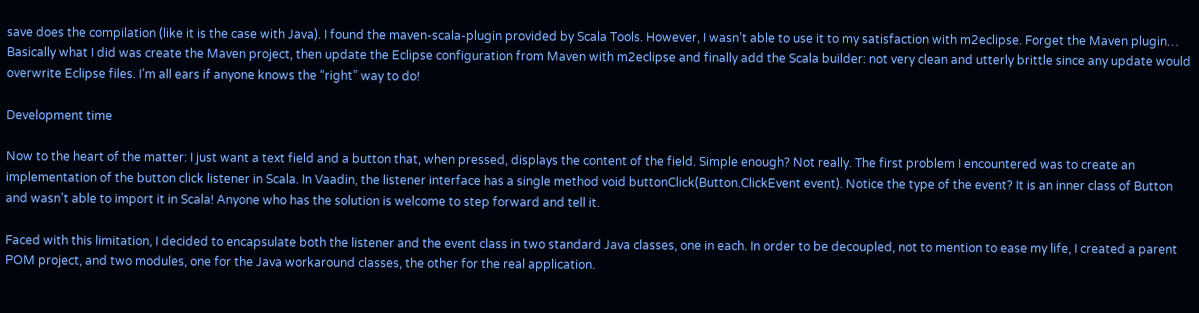save does the compilation (like it is the case with Java). I found the maven-scala-plugin provided by Scala Tools. However, I wasn’t able to use it to my satisfaction with m2eclipse. Forget the Maven plugin… Basically what I did was create the Maven project, then update the Eclipse configuration from Maven with m2eclipse and finally add the Scala builder: not very clean and utterly brittle since any update would overwrite Eclipse files. I’m all ears if anyone knows the “right” way to do!

Development time

Now to the heart of the matter: I just want a text field and a button that, when pressed, displays the content of the field. Simple enough? Not really. The first problem I encountered was to create an implementation of the button click listener in Scala. In Vaadin, the listener interface has a single method void buttonClick(Button.ClickEvent event). Notice the type of the event? It is an inner class of Button and wasn’t able to import it in Scala! Anyone who has the solution is welcome to step forward and tell it.

Faced with this limitation, I decided to encapsulate both the listener and the event class in two standard Java classes, one in each. In order to be decoupled, not to mention to ease my life, I created a parent POM project, and two modules, one for the Java workaround classes, the other for the real application.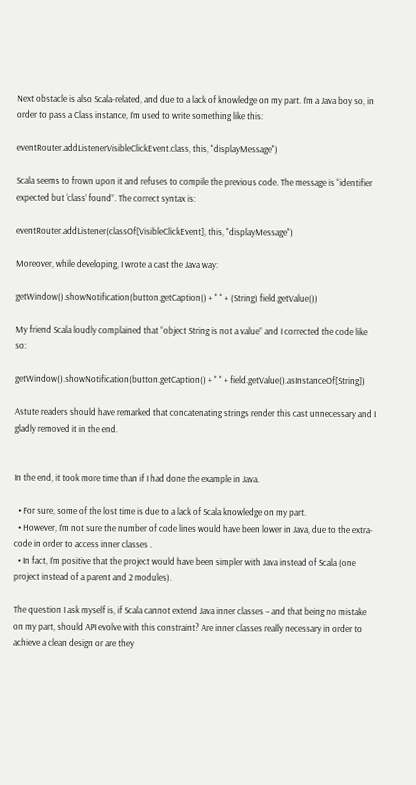Next obstacle is also Scala-related, and due to a lack of knowledge on my part. I’m a Java boy so, in order to pass a Class instance, I’m used to write something like this:

eventRouter.addListenerVisibleClickEvent.class, this, "displayMessage")

Scala seems to frown upon it and refuses to compile the previous code. The message is “identifier expected but ‘class’ found”. The correct syntax is:

eventRouter.addListener(classOf[VisibleClickEvent], this, "displayMessage")

Moreover, while developing, I wrote a cast the Java way:

getWindow().showNotification(button.getCaption() + " " + (String) field.getValue())

My friend Scala loudly complained that “object String is not a value” and I corrected the code like so:

getWindow().showNotification(button.getCaption() + " " + field.getValue().asInstanceOf[String])

Astute readers should have remarked that concatenating strings render this cast unnecessary and I gladly removed it in the end.


In the end, it took more time than if I had done the example in Java.

  • For sure, some of the lost time is due to a lack of Scala knowledge on my part.
  • However, I’m not sure the number of code lines would have been lower in Java, due to the extra-code in order to access inner classes .
  • In fact, I’m positive that the project would have been simpler with Java instead of Scala (one project instead of a parent and 2 modules).

The question I ask myself is, if Scala cannot extend Java inner classes – and that being no mistake on my part, should API evolve with this constraint? Are inner classes really necessary in order to achieve a clean design or are they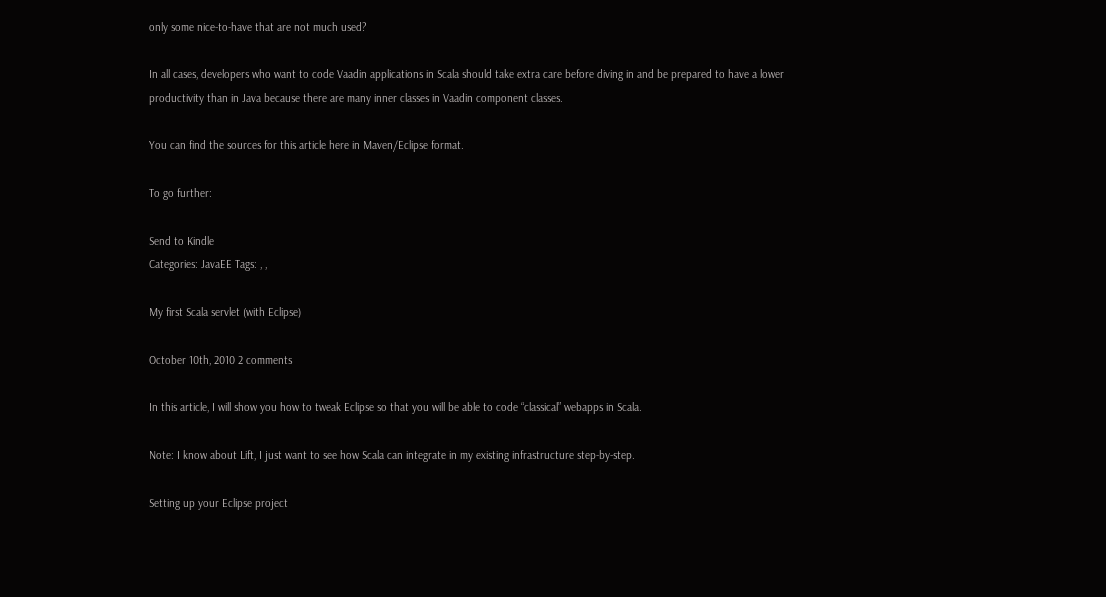only some nice-to-have that are not much used?

In all cases, developers who want to code Vaadin applications in Scala should take extra care before diving in and be prepared to have a lower productivity than in Java because there are many inner classes in Vaadin component classes.

You can find the sources for this article here in Maven/Eclipse format.

To go further:

Send to Kindle
Categories: JavaEE Tags: , ,

My first Scala servlet (with Eclipse)

October 10th, 2010 2 comments

In this article, I will show you how to tweak Eclipse so that you will be able to code “classical” webapps in Scala.

Note: I know about Lift, I just want to see how Scala can integrate in my existing infrastructure step-by-step.

Setting up your Eclipse project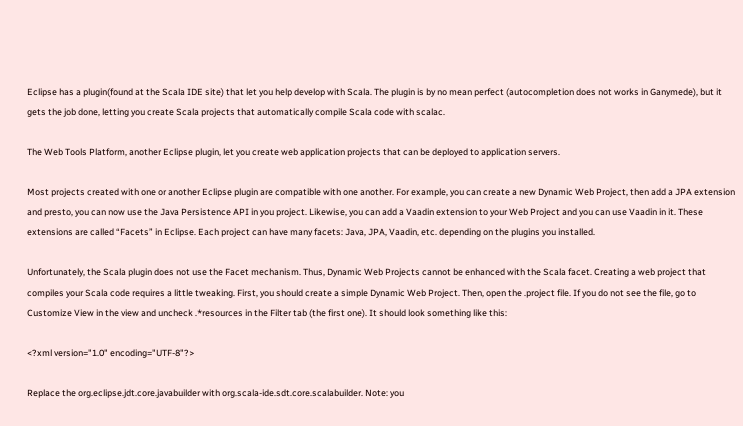Eclipse has a plugin(found at the Scala IDE site) that let you help develop with Scala. The plugin is by no mean perfect (autocompletion does not works in Ganymede), but it gets the job done, letting you create Scala projects that automatically compile Scala code with scalac.

The Web Tools Platform, another Eclipse plugin, let you create web application projects that can be deployed to application servers.

Most projects created with one or another Eclipse plugin are compatible with one another. For example, you can create a new Dynamic Web Project, then add a JPA extension and presto, you can now use the Java Persistence API in you project. Likewise, you can add a Vaadin extension to your Web Project and you can use Vaadin in it. These extensions are called “Facets” in Eclipse. Each project can have many facets: Java, JPA, Vaadin, etc. depending on the plugins you installed.

Unfortunately, the Scala plugin does not use the Facet mechanism. Thus, Dynamic Web Projects cannot be enhanced with the Scala facet. Creating a web project that compiles your Scala code requires a little tweaking. First, you should create a simple Dynamic Web Project. Then, open the .project file. If you do not see the file, go to Customize View in the view and uncheck .*resources in the Filter tab (the first one). It should look something like this:

<?xml version="1.0" encoding="UTF-8"?>

Replace the org.eclipse.jdt.core.javabuilder with org.scala-ide.sdt.core.scalabuilder. Note: you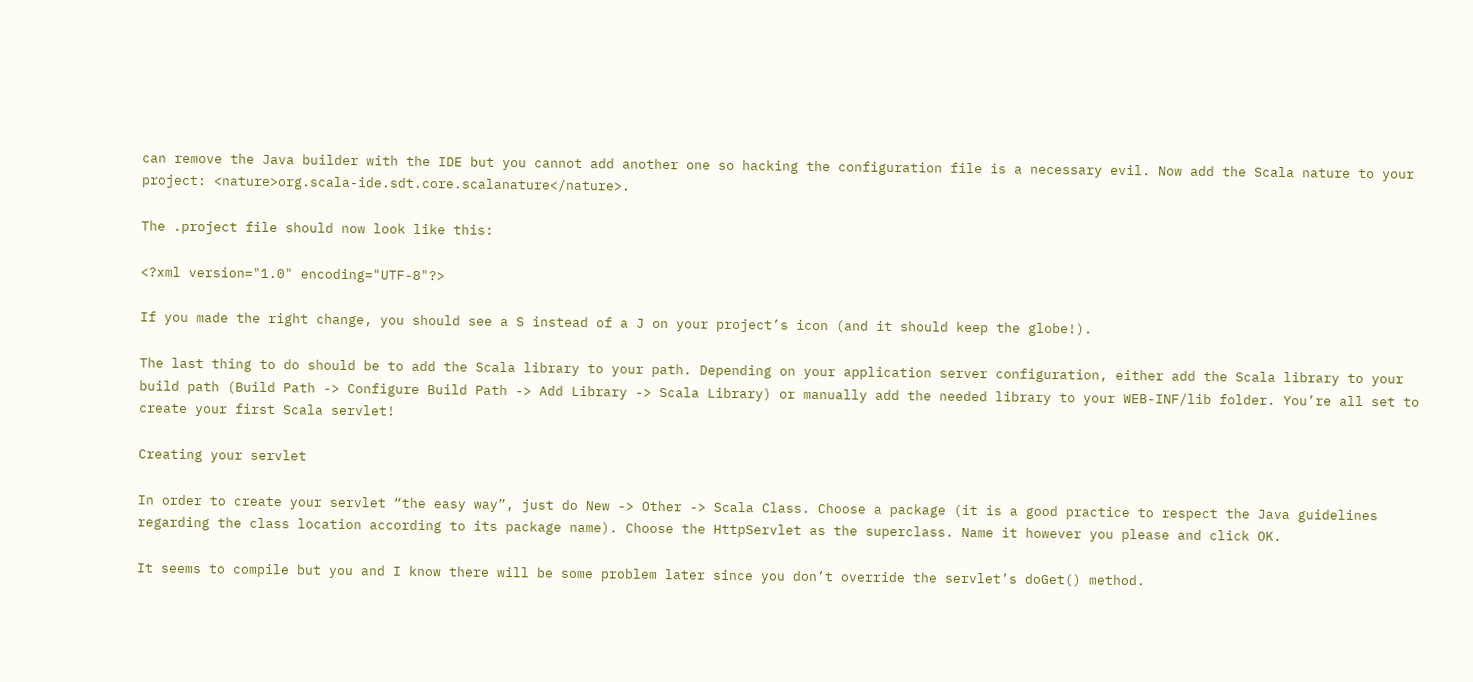can remove the Java builder with the IDE but you cannot add another one so hacking the configuration file is a necessary evil. Now add the Scala nature to your project: <nature>org.scala-ide.sdt.core.scalanature</nature>.

The .project file should now look like this:

<?xml version="1.0" encoding="UTF-8"?>

If you made the right change, you should see a S instead of a J on your project’s icon (and it should keep the globe!).

The last thing to do should be to add the Scala library to your path. Depending on your application server configuration, either add the Scala library to your build path (Build Path -> Configure Build Path -> Add Library -> Scala Library) or manually add the needed library to your WEB-INF/lib folder. You’re all set to create your first Scala servlet!

Creating your servlet

In order to create your servlet “the easy way”, just do New -> Other -> Scala Class. Choose a package (it is a good practice to respect the Java guidelines regarding the class location according to its package name). Choose the HttpServlet as the superclass. Name it however you please and click OK.

It seems to compile but you and I know there will be some problem later since you don’t override the servlet’s doGet() method.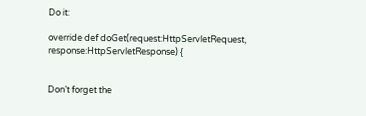Do it:

override def doGet(request:HttpServletRequest, response:HttpServletResponse) {


Don’t forget the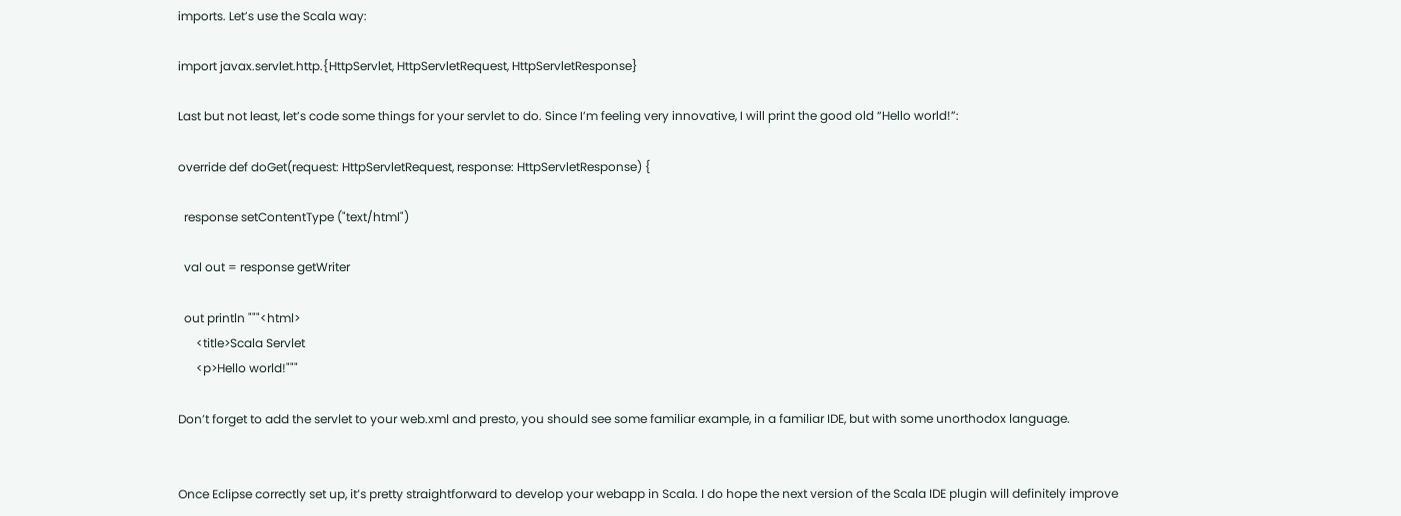imports. Let’s use the Scala way:

import javax.servlet.http.{HttpServlet, HttpServletRequest, HttpServletResponse}

Last but not least, let’s code some things for your servlet to do. Since I’m feeling very innovative, I will print the good old “Hello world!”:

override def doGet(request: HttpServletRequest, response: HttpServletResponse) {

  response setContentType ("text/html")

  val out = response getWriter

  out println """<html>
      <title>Scala Servlet
      <p>Hello world!"""

Don’t forget to add the servlet to your web.xml and presto, you should see some familiar example, in a familiar IDE, but with some unorthodox language.


Once Eclipse correctly set up, it’s pretty straightforward to develop your webapp in Scala. I do hope the next version of the Scala IDE plugin will definitely improve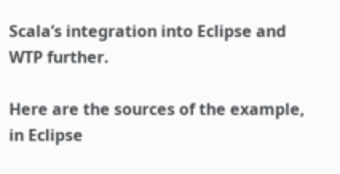Scala’s integration into Eclipse and WTP further.

Here are the sources of the example, in Eclipse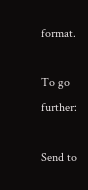format.

To go further:

Send to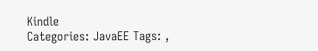Kindle
Categories: JavaEE Tags: ,